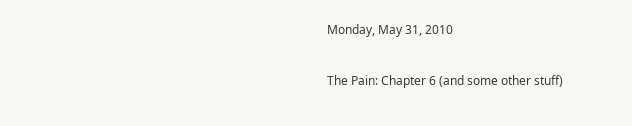Monday, May 31, 2010

The Pain: Chapter 6 (and some other stuff)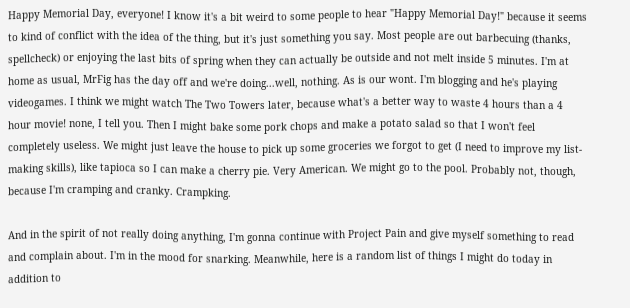Happy Memorial Day, everyone! I know it's a bit weird to some people to hear "Happy Memorial Day!" because it seems to kind of conflict with the idea of the thing, but it's just something you say. Most people are out barbecuing (thanks, spellcheck) or enjoying the last bits of spring when they can actually be outside and not melt inside 5 minutes. I'm at home as usual, MrFig has the day off and we're doing...well, nothing. As is our wont. I'm blogging and he's playing videogames. I think we might watch The Two Towers later, because what's a better way to waste 4 hours than a 4 hour movie! none, I tell you. Then I might bake some pork chops and make a potato salad so that I won't feel completely useless. We might just leave the house to pick up some groceries we forgot to get (I need to improve my list-making skills), like tapioca so I can make a cherry pie. Very American. We might go to the pool. Probably not, though, because I'm cramping and cranky. Crampking.

And in the spirit of not really doing anything, I'm gonna continue with Project Pain and give myself something to read and complain about. I'm in the mood for snarking. Meanwhile, here is a random list of things I might do today in addition to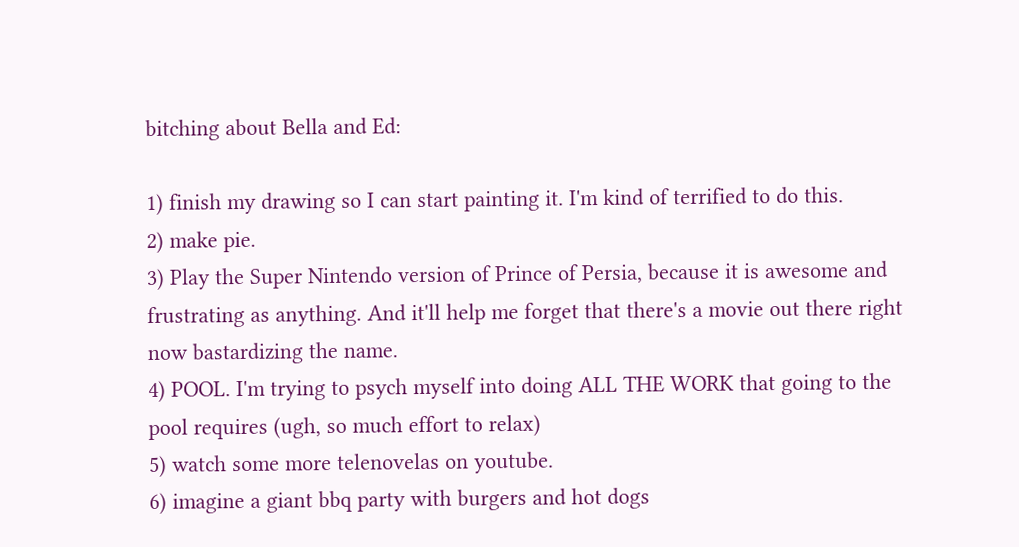bitching about Bella and Ed:

1) finish my drawing so I can start painting it. I'm kind of terrified to do this.
2) make pie.
3) Play the Super Nintendo version of Prince of Persia, because it is awesome and frustrating as anything. And it'll help me forget that there's a movie out there right now bastardizing the name.
4) POOL. I'm trying to psych myself into doing ALL THE WORK that going to the pool requires (ugh, so much effort to relax)
5) watch some more telenovelas on youtube.
6) imagine a giant bbq party with burgers and hot dogs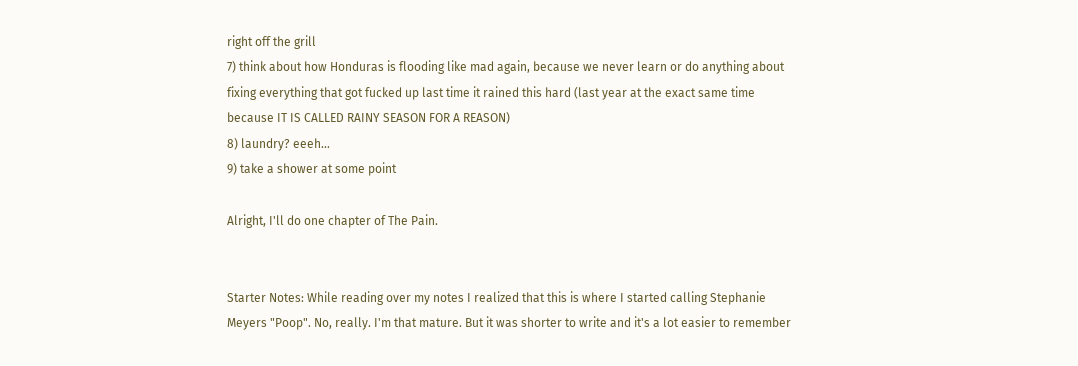right off the grill
7) think about how Honduras is flooding like mad again, because we never learn or do anything about fixing everything that got fucked up last time it rained this hard (last year at the exact same time because IT IS CALLED RAINY SEASON FOR A REASON)
8) laundry? eeeh...
9) take a shower at some point

Alright, I'll do one chapter of The Pain.


Starter Notes: While reading over my notes I realized that this is where I started calling Stephanie Meyers "Poop". No, really. I'm that mature. But it was shorter to write and it's a lot easier to remember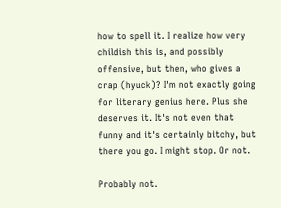how to spell it. I realize how very childish this is, and possibly offensive, but then, who gives a crap (hyuck)? I'm not exactly going for literary genius here. Plus she deserves it. It's not even that funny and it's certainly bitchy, but there you go. I might stop. Or not.

Probably not.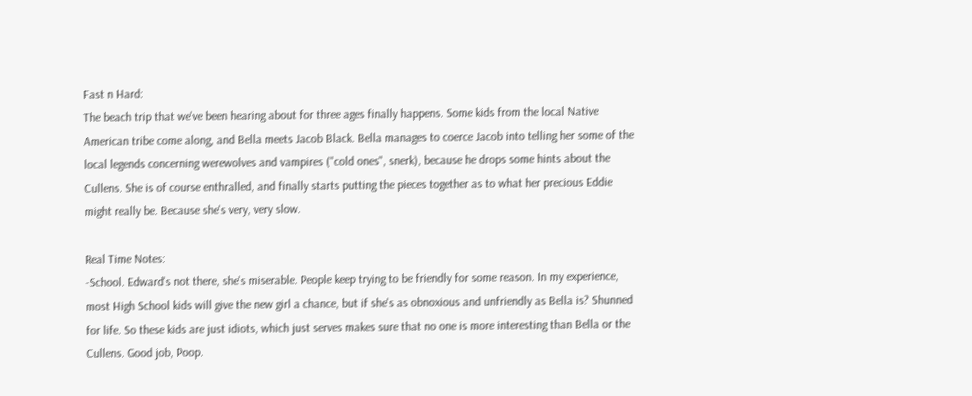Fast n Hard:
The beach trip that we've been hearing about for three ages finally happens. Some kids from the local Native American tribe come along, and Bella meets Jacob Black. Bella manages to coerce Jacob into telling her some of the local legends concerning werewolves and vampires ("cold ones", snerk), because he drops some hints about the Cullens. She is of course enthralled, and finally starts putting the pieces together as to what her precious Eddie might really be. Because she's very, very slow.

Real Time Notes:
-School. Edward's not there, she's miserable. People keep trying to be friendly for some reason. In my experience, most High School kids will give the new girl a chance, but if she's as obnoxious and unfriendly as Bella is? Shunned for life. So these kids are just idiots, which just serves makes sure that no one is more interesting than Bella or the Cullens. Good job, Poop.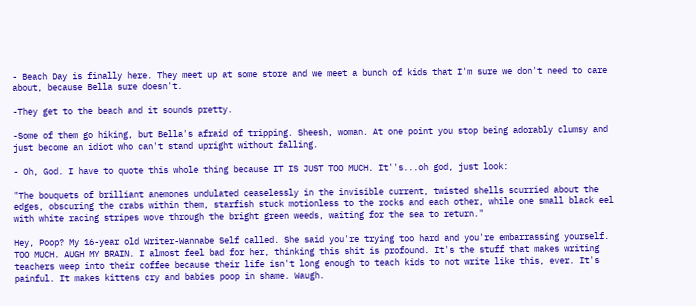- Beach Day is finally here. They meet up at some store and we meet a bunch of kids that I'm sure we don't need to care about, because Bella sure doesn't.

-They get to the beach and it sounds pretty.

-Some of them go hiking, but Bella's afraid of tripping. Sheesh, woman. At one point you stop being adorably clumsy and just become an idiot who can't stand upright without falling.

- Oh, God. I have to quote this whole thing because IT IS JUST TOO MUCH. It''s...oh god, just look:

"The bouquets of brilliant anemones undulated ceaselessly in the invisible current, twisted shells scurried about the edges, obscuring the crabs within them, starfish stuck motionless to the rocks and each other, while one small black eel with white racing stripes wove through the bright green weeds, waiting for the sea to return."

Hey, Poop? My 16-year old Writer-Wannabe Self called. She said you're trying too hard and you're embarrassing yourself. TOO MUCH. AUGH MY BRAIN. I almost feel bad for her, thinking this shit is profound. It's the stuff that makes writing teachers weep into their coffee because their life isn't long enough to teach kids to not write like this, ever. It's painful. It makes kittens cry and babies poop in shame. Waugh.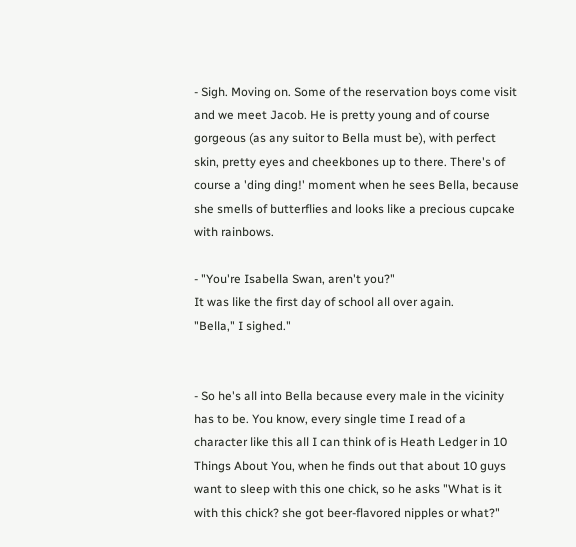- Sigh. Moving on. Some of the reservation boys come visit and we meet Jacob. He is pretty young and of course gorgeous (as any suitor to Bella must be), with perfect skin, pretty eyes and cheekbones up to there. There's of course a 'ding ding!' moment when he sees Bella, because she smells of butterflies and looks like a precious cupcake with rainbows.

- "You're Isabella Swan, aren't you?"
It was like the first day of school all over again.
"Bella," I sighed."


- So he's all into Bella because every male in the vicinity has to be. You know, every single time I read of a character like this all I can think of is Heath Ledger in 10 Things About You, when he finds out that about 10 guys want to sleep with this one chick, so he asks "What is it with this chick? she got beer-flavored nipples or what?"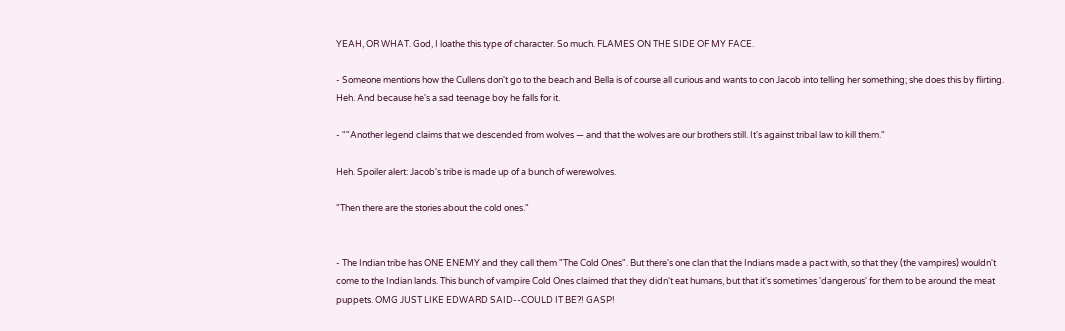YEAH, OR WHAT. God, I loathe this type of character. So much. FLAMES ON THE SIDE OF MY FACE.

- Someone mentions how the Cullens don't go to the beach and Bella is of course all curious and wants to con Jacob into telling her something; she does this by flirting. Heh. And because he's a sad teenage boy he falls for it.

- ""Another legend claims that we descended from wolves — and that the wolves are our brothers still. It's against tribal law to kill them."

Heh. Spoiler alert: Jacob's tribe is made up of a bunch of werewolves.

"Then there are the stories about the cold ones."


- The Indian tribe has ONE ENEMY and they call them "The Cold Ones". But there's one clan that the Indians made a pact with, so that they (the vampires) wouldn't come to the Indian lands. This bunch of vampire Cold Ones claimed that they didn't eat humans, but that it's sometimes 'dangerous' for them to be around the meat puppets. OMG JUST LIKE EDWARD SAID--COULD IT BE?! GASP!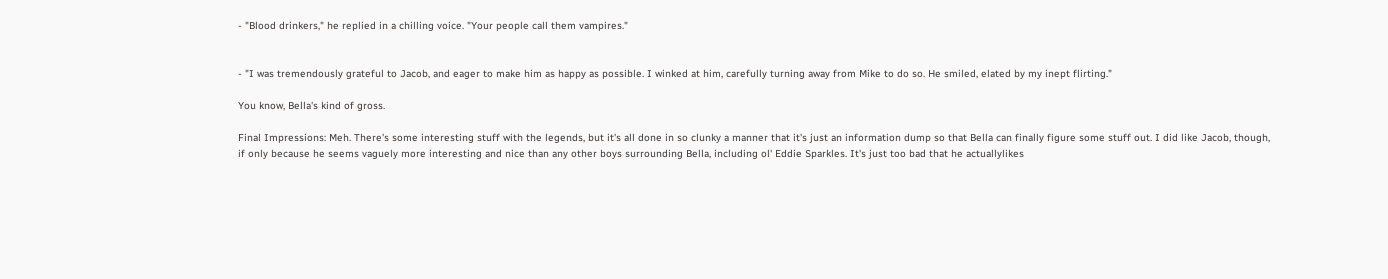- "Blood drinkers," he replied in a chilling voice. "Your people call them vampires."


- "I was tremendously grateful to Jacob, and eager to make him as happy as possible. I winked at him, carefully turning away from Mike to do so. He smiled, elated by my inept flirting."

You know, Bella's kind of gross.

Final Impressions: Meh. There's some interesting stuff with the legends, but it's all done in so clunky a manner that it's just an information dump so that Bella can finally figure some stuff out. I did like Jacob, though, if only because he seems vaguely more interesting and nice than any other boys surrounding Bella, including ol' Eddie Sparkles. It's just too bad that he actuallylikes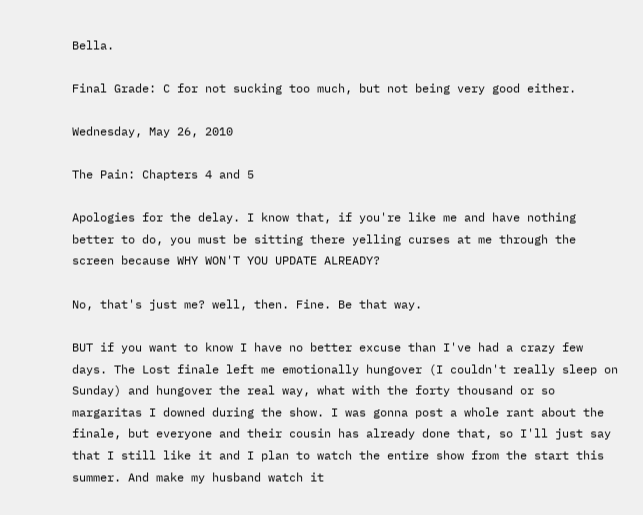Bella.

Final Grade: C for not sucking too much, but not being very good either.

Wednesday, May 26, 2010

The Pain: Chapters 4 and 5

Apologies for the delay. I know that, if you're like me and have nothing better to do, you must be sitting there yelling curses at me through the screen because WHY WON'T YOU UPDATE ALREADY?

No, that's just me? well, then. Fine. Be that way.

BUT if you want to know I have no better excuse than I've had a crazy few days. The Lost finale left me emotionally hungover (I couldn't really sleep on Sunday) and hungover the real way, what with the forty thousand or so margaritas I downed during the show. I was gonna post a whole rant about the finale, but everyone and their cousin has already done that, so I'll just say that I still like it and I plan to watch the entire show from the start this summer. And make my husband watch it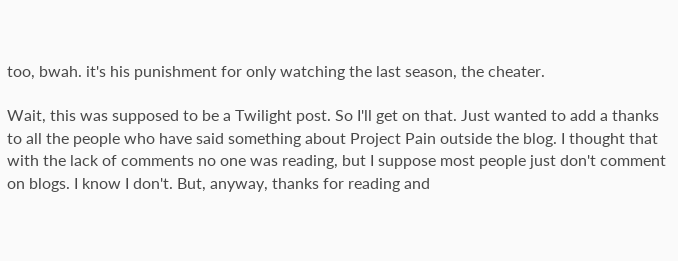too, bwah. it's his punishment for only watching the last season, the cheater.

Wait, this was supposed to be a Twilight post. So I'll get on that. Just wanted to add a thanks to all the people who have said something about Project Pain outside the blog. I thought that with the lack of comments no one was reading, but I suppose most people just don't comment on blogs. I know I don't. But, anyway, thanks for reading and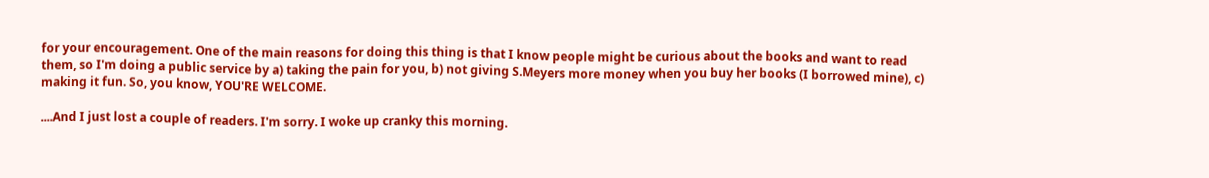for your encouragement. One of the main reasons for doing this thing is that I know people might be curious about the books and want to read them, so I'm doing a public service by a) taking the pain for you, b) not giving S.Meyers more money when you buy her books (I borrowed mine), c) making it fun. So, you know, YOU'RE WELCOME.

....And I just lost a couple of readers. I'm sorry. I woke up cranky this morning.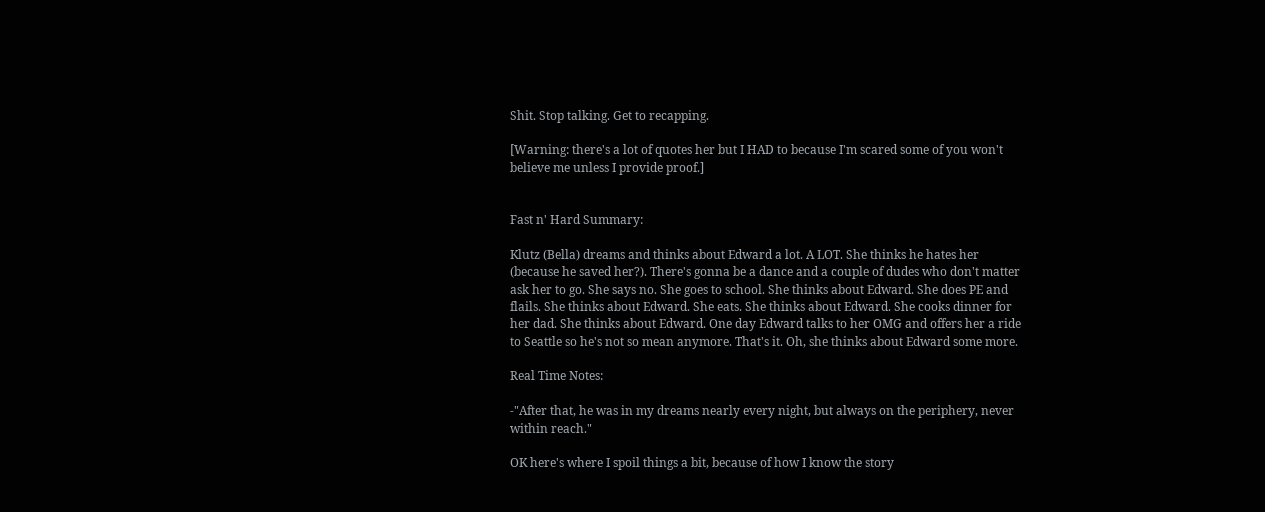Shit. Stop talking. Get to recapping.

[Warning: there's a lot of quotes her but I HAD to because I'm scared some of you won't believe me unless I provide proof.]


Fast n' Hard Summary:

Klutz (Bella) dreams and thinks about Edward a lot. A LOT. She thinks he hates her (because he saved her?). There's gonna be a dance and a couple of dudes who don't matter ask her to go. She says no. She goes to school. She thinks about Edward. She does PE and flails. She thinks about Edward. She eats. She thinks about Edward. She cooks dinner for her dad. She thinks about Edward. One day Edward talks to her OMG and offers her a ride to Seattle so he's not so mean anymore. That's it. Oh, she thinks about Edward some more.

Real Time Notes:

-"After that, he was in my dreams nearly every night, but always on the periphery, never within reach."

OK here's where I spoil things a bit, because of how I know the story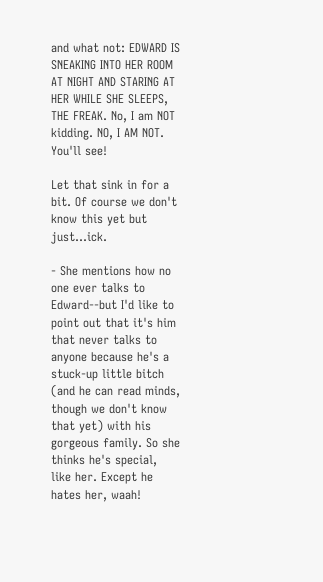and what not: EDWARD IS SNEAKING INTO HER ROOM AT NIGHT AND STARING AT HER WHILE SHE SLEEPS, THE FREAK. No, I am NOT kidding. NO, I AM NOT. You'll see!

Let that sink in for a bit. Of course we don't know this yet but just...ick.

- She mentions how no one ever talks to Edward--but I'd like to point out that it's him that never talks to anyone because he's a stuck-up little bitch (and he can read minds, though we don't know that yet) with his gorgeous family. So she thinks he's special, like her. Except he hates her, waah!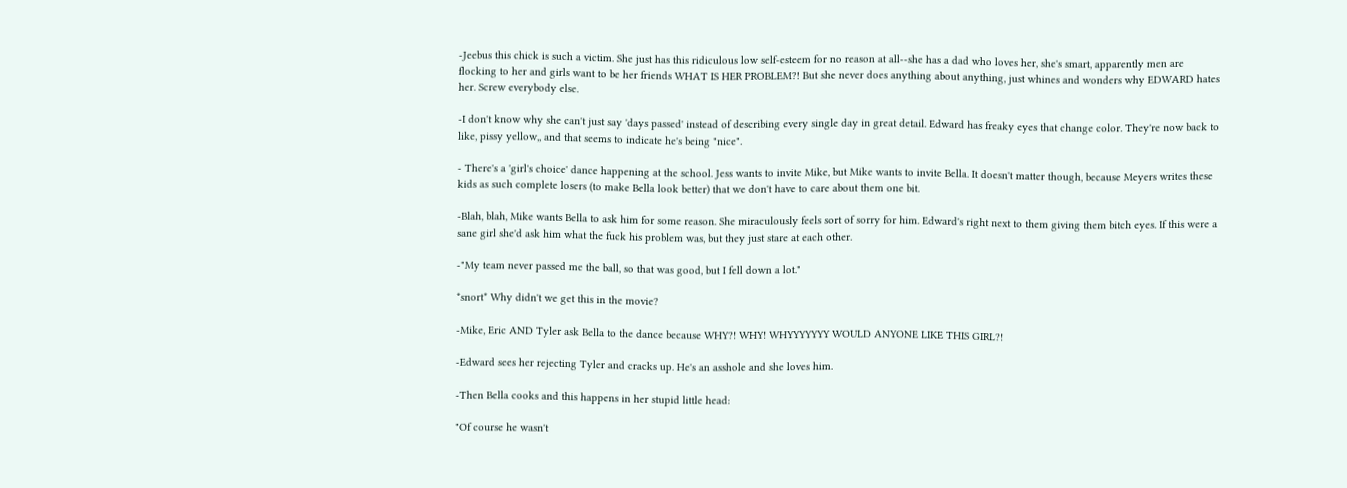-Jeebus this chick is such a victim. She just has this ridiculous low self-esteem for no reason at all--she has a dad who loves her, she's smart, apparently men are flocking to her and girls want to be her friends WHAT IS HER PROBLEM?! But she never does anything about anything, just whines and wonders why EDWARD hates her. Screw everybody else.

-I don't know why she can't just say 'days passed' instead of describing every single day in great detail. Edward has freaky eyes that change color. They're now back to like, pissy yellow,, and that seems to indicate he's being "nice".

- There's a 'girl's choice' dance happening at the school. Jess wants to invite Mike, but Mike wants to invite Bella. It doesn't matter though, because Meyers writes these kids as such complete losers (to make Bella look better) that we don't have to care about them one bit.

-Blah, blah, Mike wants Bella to ask him for some reason. She miraculously feels sort of sorry for him. Edward's right next to them giving them bitch eyes. If this were a sane girl she'd ask him what the fuck his problem was, but they just stare at each other.

-"My team never passed me the ball, so that was good, but I fell down a lot."

*snort* Why didn't we get this in the movie?

-Mike, Eric AND Tyler ask Bella to the dance because WHY?! WHY! WHYYYYYYY WOULD ANYONE LIKE THIS GIRL?!

-Edward sees her rejecting Tyler and cracks up. He's an asshole and she loves him.

-Then Bella cooks and this happens in her stupid little head:

"Of course he wasn't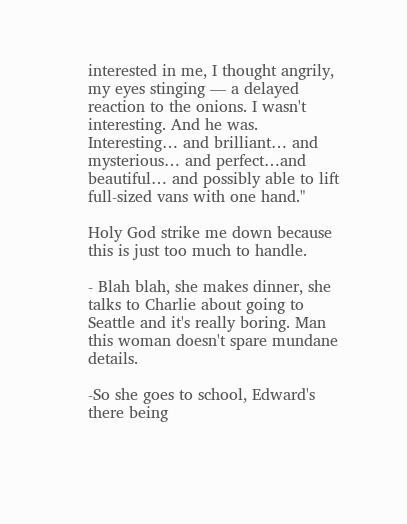interested in me, I thought angrily, my eyes stinging — a delayed reaction to the onions. I wasn't interesting. And he was. Interesting… and brilliant… and mysterious… and perfect…and beautiful… and possibly able to lift full-sized vans with one hand."

Holy God strike me down because this is just too much to handle.

- Blah blah, she makes dinner, she talks to Charlie about going to Seattle and it's really boring. Man this woman doesn't spare mundane details.

-So she goes to school, Edward's there being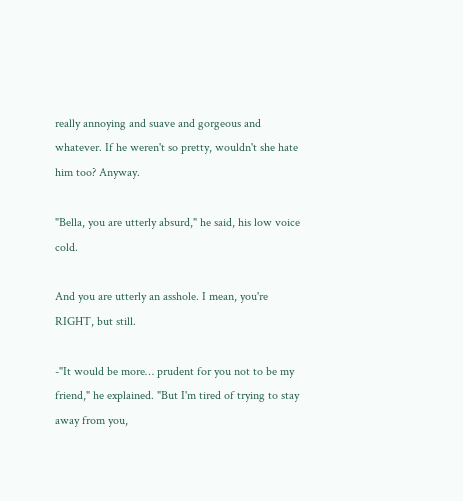really annoying and suave and gorgeous and whatever. If he weren't so pretty, wouldn't she hate him too? Anyway.

"Bella, you are utterly absurd," he said, his low voice cold.

And you are utterly an asshole. I mean, you're RIGHT, but still.

-"It would be more… prudent for you not to be my friend," he explained. "But I'm tired of trying to stay away from you,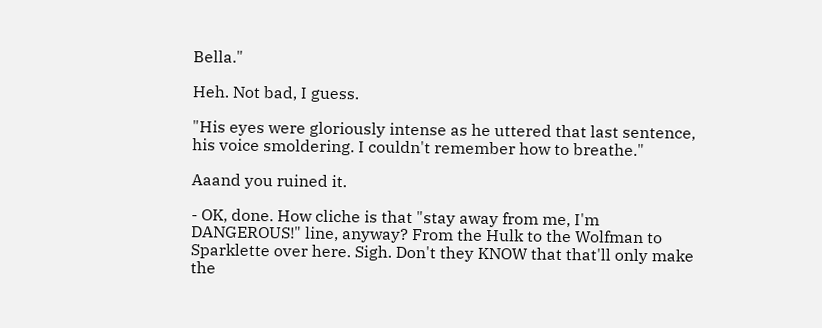Bella."

Heh. Not bad, I guess.

"His eyes were gloriously intense as he uttered that last sentence, his voice smoldering. I couldn't remember how to breathe."

Aaand you ruined it.

- OK, done. How cliche is that "stay away from me, I'm DANGEROUS!" line, anyway? From the Hulk to the Wolfman to Sparklette over here. Sigh. Don't they KNOW that that'll only make the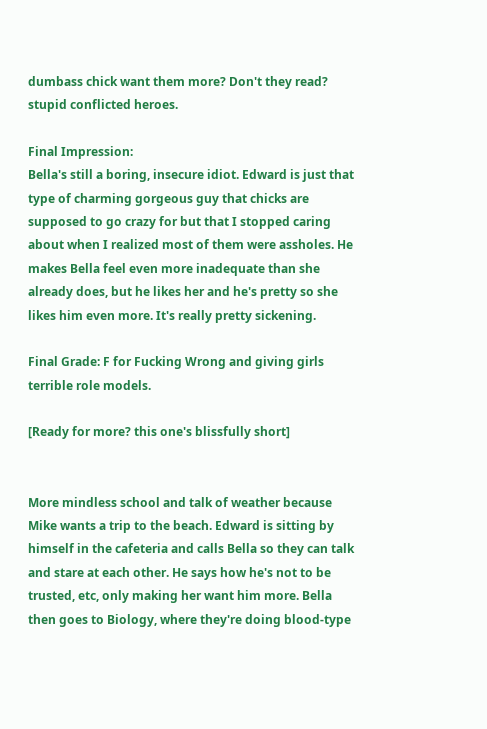dumbass chick want them more? Don't they read? stupid conflicted heroes.

Final Impression:
Bella's still a boring, insecure idiot. Edward is just that type of charming gorgeous guy that chicks are supposed to go crazy for but that I stopped caring about when I realized most of them were assholes. He makes Bella feel even more inadequate than she already does, but he likes her and he's pretty so she likes him even more. It's really pretty sickening.

Final Grade: F for Fucking Wrong and giving girls terrible role models.

[Ready for more? this one's blissfully short]


More mindless school and talk of weather because Mike wants a trip to the beach. Edward is sitting by himself in the cafeteria and calls Bella so they can talk and stare at each other. He says how he's not to be trusted, etc, only making her want him more. Bella then goes to Biology, where they're doing blood-type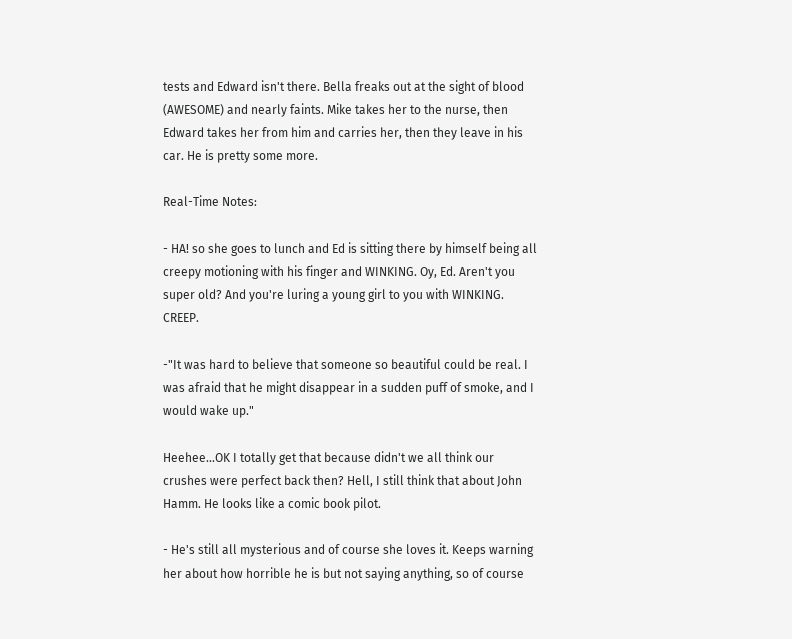tests and Edward isn't there. Bella freaks out at the sight of blood (AWESOME) and nearly faints. Mike takes her to the nurse, then Edward takes her from him and carries her, then they leave in his car. He is pretty some more.

Real-Time Notes:

- HA! so she goes to lunch and Ed is sitting there by himself being all creepy motioning with his finger and WINKING. Oy, Ed. Aren't you super old? And you're luring a young girl to you with WINKING. CREEP.

-"It was hard to believe that someone so beautiful could be real. I was afraid that he might disappear in a sudden puff of smoke, and I would wake up."

Heehee...OK I totally get that because didn't we all think our crushes were perfect back then? Hell, I still think that about John Hamm. He looks like a comic book pilot.

- He's still all mysterious and of course she loves it. Keeps warning her about how horrible he is but not saying anything, so of course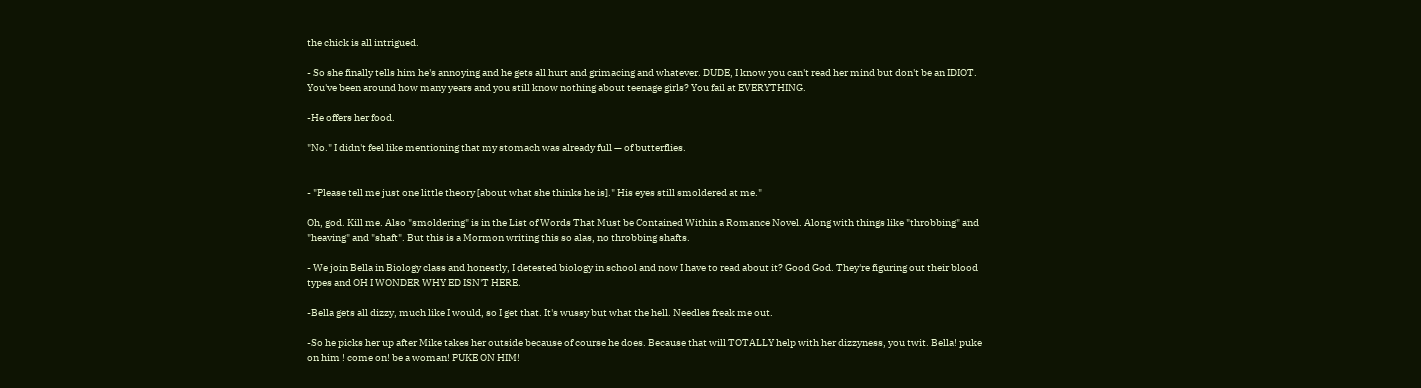the chick is all intrigued.

- So she finally tells him he's annoying and he gets all hurt and grimacing and whatever. DUDE, I know you can't read her mind but don't be an IDIOT. You've been around how many years and you still know nothing about teenage girls? You fail at EVERYTHING.

-He offers her food.

"No." I didn't feel like mentioning that my stomach was already full — of butterflies.


- "Please tell me just one little theory [about what she thinks he is]." His eyes still smoldered at me."

Oh, god. Kill me. Also "smoldering" is in the List of Words That Must be Contained Within a Romance Novel. Along with things like "throbbing" and "heaving" and "shaft". But this is a Mormon writing this so alas, no throbbing shafts.

- We join Bella in Biology class and honestly, I detested biology in school and now I have to read about it? Good God. They're figuring out their blood types and OH I WONDER WHY ED ISN'T HERE.

-Bella gets all dizzy, much like I would, so I get that. It's wussy but what the hell. Needles freak me out.

-So he picks her up after Mike takes her outside because of course he does. Because that will TOTALLY help with her dizzyness, you twit. Bella! puke on him ! come on! be a woman! PUKE ON HIM!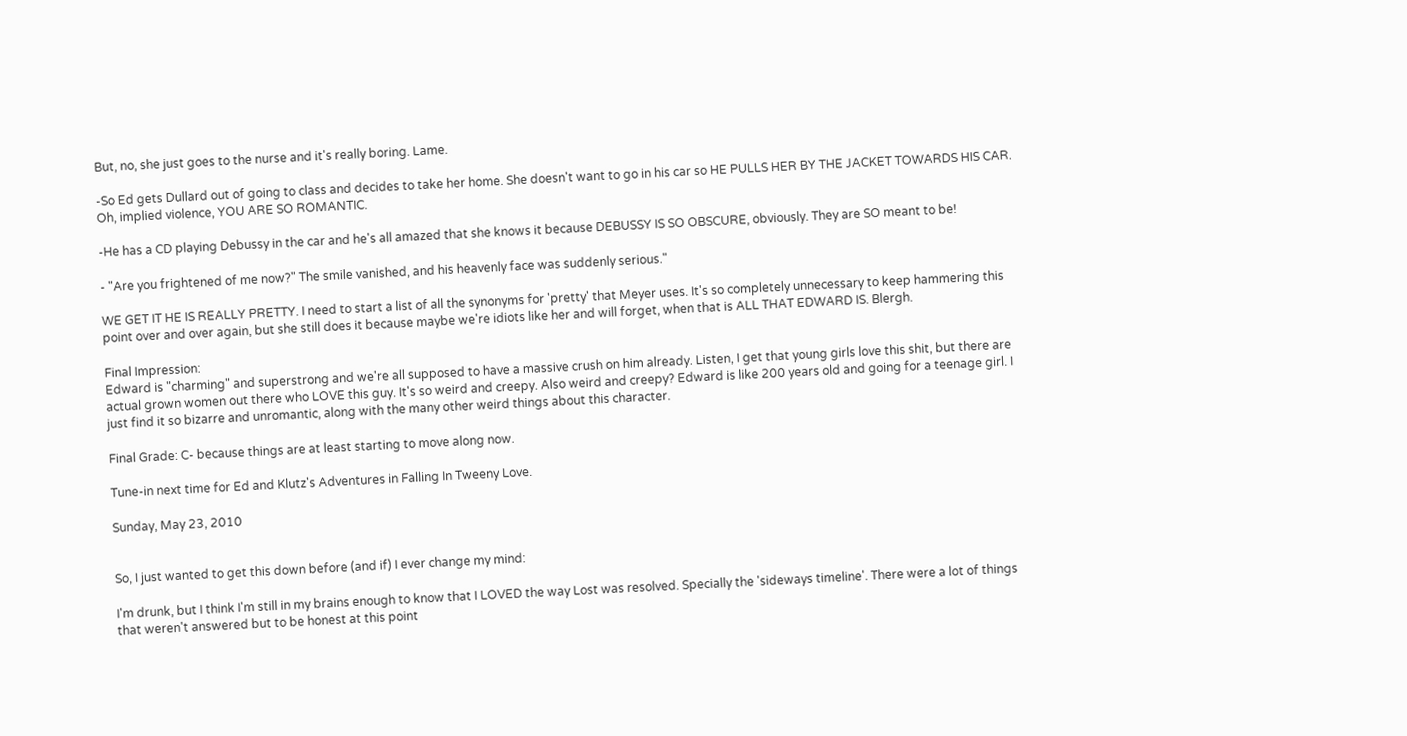But, no, she just goes to the nurse and it's really boring. Lame.

-So Ed gets Dullard out of going to class and decides to take her home. She doesn't want to go in his car so HE PULLS HER BY THE JACKET TOWARDS HIS CAR. Oh, implied violence, YOU ARE SO ROMANTIC.

-He has a CD playing Debussy in the car and he's all amazed that she knows it because DEBUSSY IS SO OBSCURE, obviously. They are SO meant to be!

- "Are you frightened of me now?" The smile vanished, and his heavenly face was suddenly serious."

WE GET IT HE IS REALLY PRETTY. I need to start a list of all the synonyms for 'pretty' that Meyer uses. It's so completely unnecessary to keep hammering this point over and over again, but she still does it because maybe we're idiots like her and will forget, when that is ALL THAT EDWARD IS. Blergh.

Final Impression:
Edward is "charming" and superstrong and we're all supposed to have a massive crush on him already. Listen, I get that young girls love this shit, but there are actual grown women out there who LOVE this guy. It's so weird and creepy. Also weird and creepy? Edward is like 200 years old and going for a teenage girl. I just find it so bizarre and unromantic, along with the many other weird things about this character.

Final Grade: C- because things are at least starting to move along now.

Tune-in next time for Ed and Klutz's Adventures in Falling In Tweeny Love.

Sunday, May 23, 2010


So, I just wanted to get this down before (and if) I ever change my mind:

I'm drunk, but I think I'm still in my brains enough to know that I LOVED the way Lost was resolved. Specially the 'sideways timeline'. There were a lot of things that weren't answered but to be honest at this point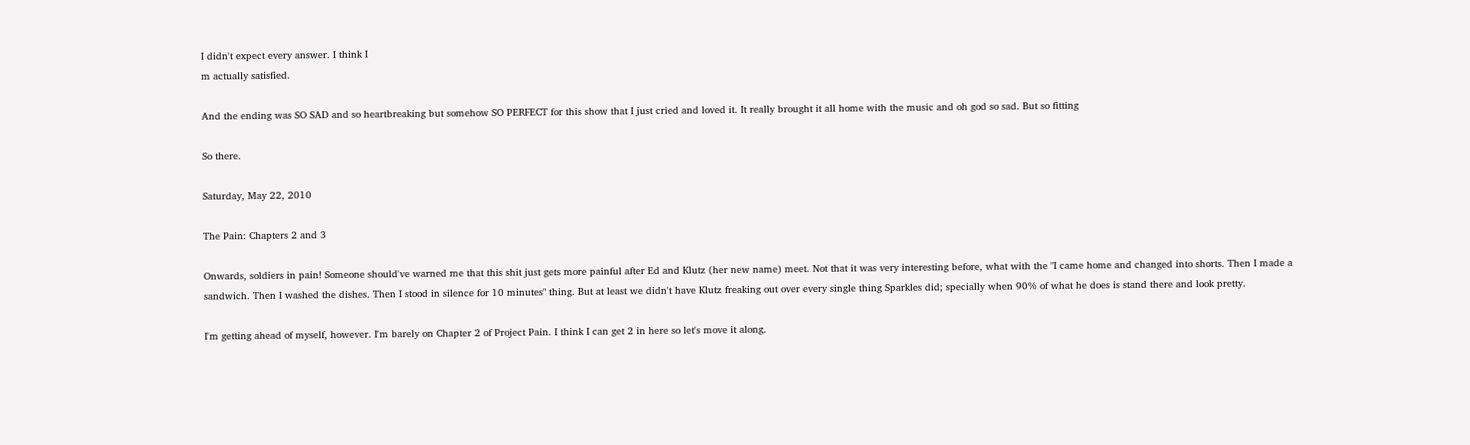I didn't expect every answer. I think I
m actually satisfied.

And the ending was SO SAD and so heartbreaking but somehow SO PERFECT for this show that I just cried and loved it. It really brought it all home with the music and oh god so sad. But so fitting

So there.

Saturday, May 22, 2010

The Pain: Chapters 2 and 3

Onwards, soldiers in pain! Someone should've warned me that this shit just gets more painful after Ed and Klutz (her new name) meet. Not that it was very interesting before, what with the "I came home and changed into shorts. Then I made a sandwich. Then I washed the dishes. Then I stood in silence for 10 minutes" thing. But at least we didn't have Klutz freaking out over every single thing Sparkles did; specially when 90% of what he does is stand there and look pretty.

I'm getting ahead of myself, however. I'm barely on Chapter 2 of Project Pain. I think I can get 2 in here so let's move it along.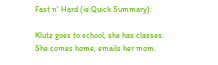Fast n' Hard (ie:Quick Summary):

Klutz goes to school, she has classes. She comes home, emails her mom.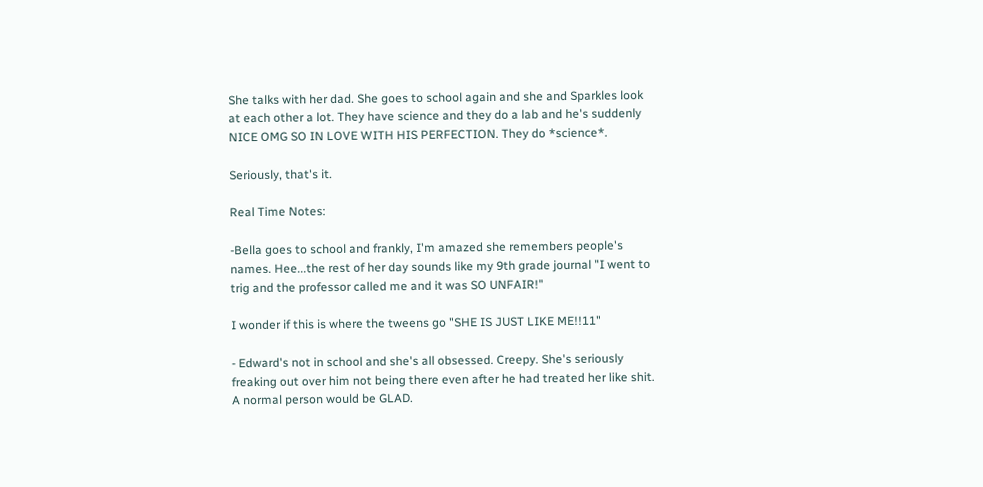She talks with her dad. She goes to school again and she and Sparkles look at each other a lot. They have science and they do a lab and he's suddenly NICE OMG SO IN LOVE WITH HIS PERFECTION. They do *science*.

Seriously, that's it.

Real Time Notes:

-Bella goes to school and frankly, I'm amazed she remembers people's names. Hee...the rest of her day sounds like my 9th grade journal "I went to trig and the professor called me and it was SO UNFAIR!"

I wonder if this is where the tweens go "SHE IS JUST LIKE ME!!11"

- Edward's not in school and she's all obsessed. Creepy. She's seriously freaking out over him not being there even after he had treated her like shit. A normal person would be GLAD.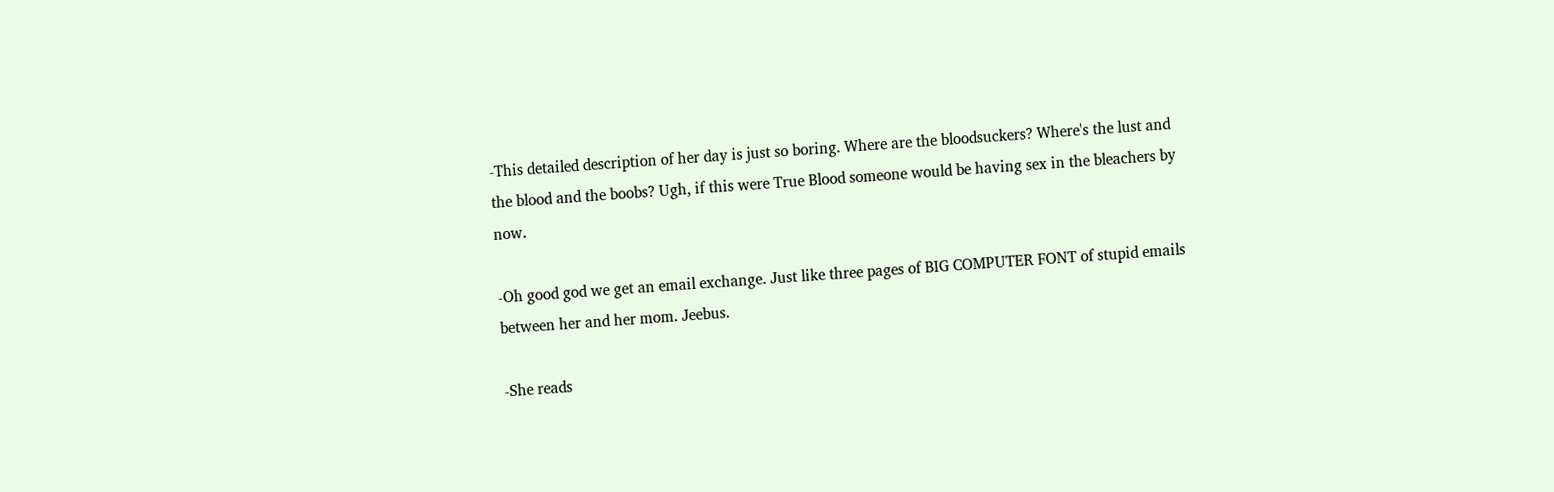-This detailed description of her day is just so boring. Where are the bloodsuckers? Where's the lust and the blood and the boobs? Ugh, if this were True Blood someone would be having sex in the bleachers by now.

-Oh good god we get an email exchange. Just like three pages of BIG COMPUTER FONT of stupid emails between her and her mom. Jeebus.

-She reads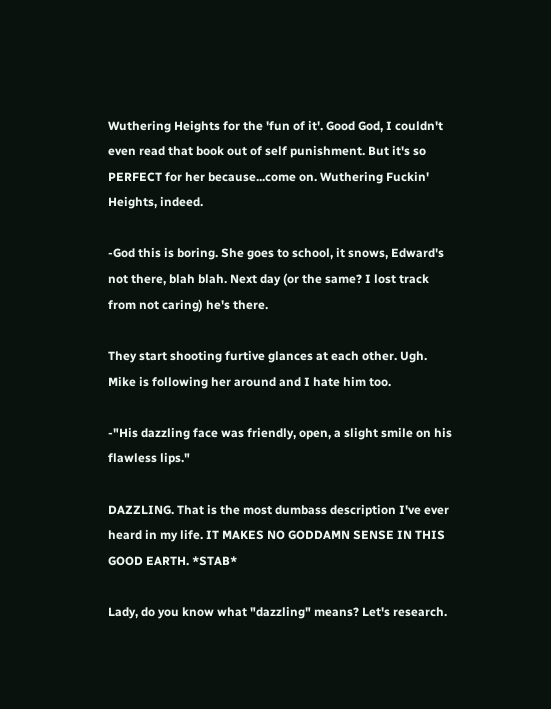Wuthering Heights for the 'fun of it'. Good God, I couldn't even read that book out of self punishment. But it's so PERFECT for her because...come on. Wuthering Fuckin' Heights, indeed.

-God this is boring. She goes to school, it snows, Edward's not there, blah blah. Next day (or the same? I lost track from not caring) he's there.

They start shooting furtive glances at each other. Ugh. Mike is following her around and I hate him too.

-"His dazzling face was friendly, open, a slight smile on his flawless lips."

DAZZLING. That is the most dumbass description I've ever heard in my life. IT MAKES NO GODDAMN SENSE IN THIS GOOD EARTH. *STAB*

Lady, do you know what "dazzling" means? Let's research.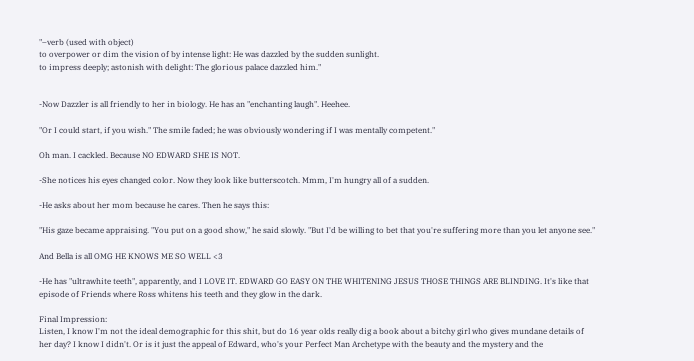"–verb (used with object)
to overpower or dim the vision of by intense light: He was dazzled by the sudden sunlight.
to impress deeply; astonish with delight: The glorious palace dazzled him."


-Now Dazzler is all friendly to her in biology. He has an "enchanting laugh". Heehee.

"Or I could start, if you wish." The smile faded; he was obviously wondering if I was mentally competent."

Oh man. I cackled. Because NO EDWARD SHE IS NOT.

-She notices his eyes changed color. Now they look like butterscotch. Mmm, I'm hungry all of a sudden.

-He asks about her mom because he cares. Then he says this:

"His gaze became appraising. "You put on a good show," he said slowly. "But I'd be willing to bet that you're suffering more than you let anyone see."

And Bella is all OMG HE KNOWS ME SO WELL <3

-He has "ultrawhite teeth", apparently, and I LOVE IT. EDWARD GO EASY ON THE WHITENING JESUS THOSE THINGS ARE BLINDING. It's like that episode of Friends where Ross whitens his teeth and they glow in the dark.

Final Impression:
Listen, I know I'm not the ideal demographic for this shit, but do 16 year olds really dig a book about a bitchy girl who gives mundane details of her day? I know I didn't. Or is it just the appeal of Edward, who's your Perfect Man Archetype with the beauty and the mystery and the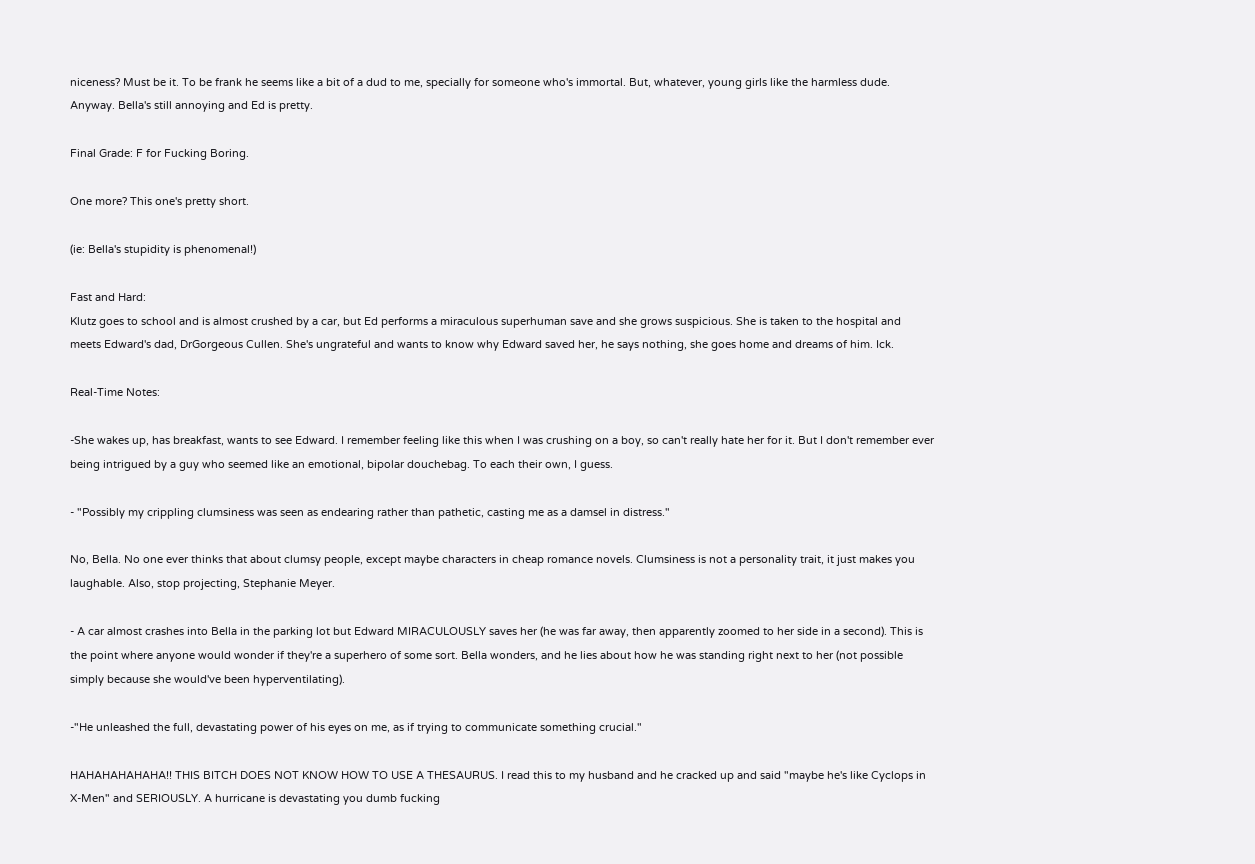niceness? Must be it. To be frank he seems like a bit of a dud to me, specially for someone who's immortal. But, whatever, young girls like the harmless dude. Anyway. Bella's still annoying and Ed is pretty.

Final Grade: F for Fucking Boring.

One more? This one's pretty short.

(ie: Bella's stupidity is phenomenal!)

Fast and Hard:
Klutz goes to school and is almost crushed by a car, but Ed performs a miraculous superhuman save and she grows suspicious. She is taken to the hospital and meets Edward's dad, DrGorgeous Cullen. She's ungrateful and wants to know why Edward saved her, he says nothing, she goes home and dreams of him. Ick.

Real-Time Notes:

-She wakes up, has breakfast, wants to see Edward. I remember feeling like this when I was crushing on a boy, so can't really hate her for it. But I don't remember ever being intrigued by a guy who seemed like an emotional, bipolar douchebag. To each their own, I guess.

- "Possibly my crippling clumsiness was seen as endearing rather than pathetic, casting me as a damsel in distress."

No, Bella. No one ever thinks that about clumsy people, except maybe characters in cheap romance novels. Clumsiness is not a personality trait, it just makes you laughable. Also, stop projecting, Stephanie Meyer.

- A car almost crashes into Bella in the parking lot but Edward MIRACULOUSLY saves her (he was far away, then apparently zoomed to her side in a second). This is the point where anyone would wonder if they're a superhero of some sort. Bella wonders, and he lies about how he was standing right next to her (not possible simply because she would've been hyperventilating).

-"He unleashed the full, devastating power of his eyes on me, as if trying to communicate something crucial."

HAHAHAHAHAHA!! THIS BITCH DOES NOT KNOW HOW TO USE A THESAURUS. I read this to my husband and he cracked up and said "maybe he's like Cyclops in X-Men" and SERIOUSLY. A hurricane is devastating you dumb fucking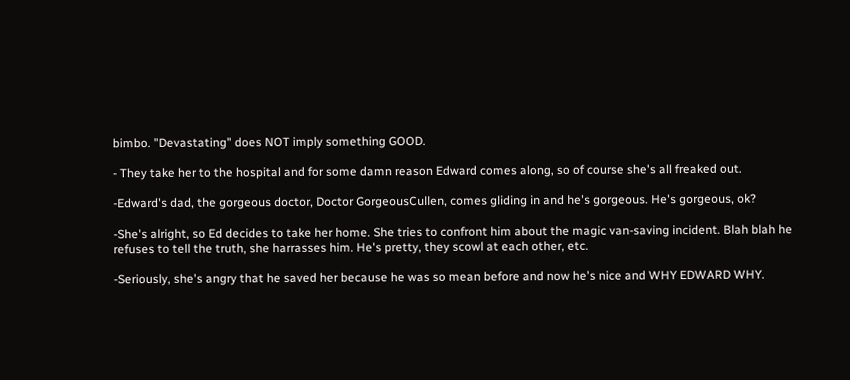bimbo. "Devastating" does NOT imply something GOOD.

- They take her to the hospital and for some damn reason Edward comes along, so of course she's all freaked out.

-Edward's dad, the gorgeous doctor, Doctor GorgeousCullen, comes gliding in and he's gorgeous. He's gorgeous, ok?

-She's alright, so Ed decides to take her home. She tries to confront him about the magic van-saving incident. Blah blah he refuses to tell the truth, she harrasses him. He's pretty, they scowl at each other, etc.

-Seriously, she's angry that he saved her because he was so mean before and now he's nice and WHY EDWARD WHY.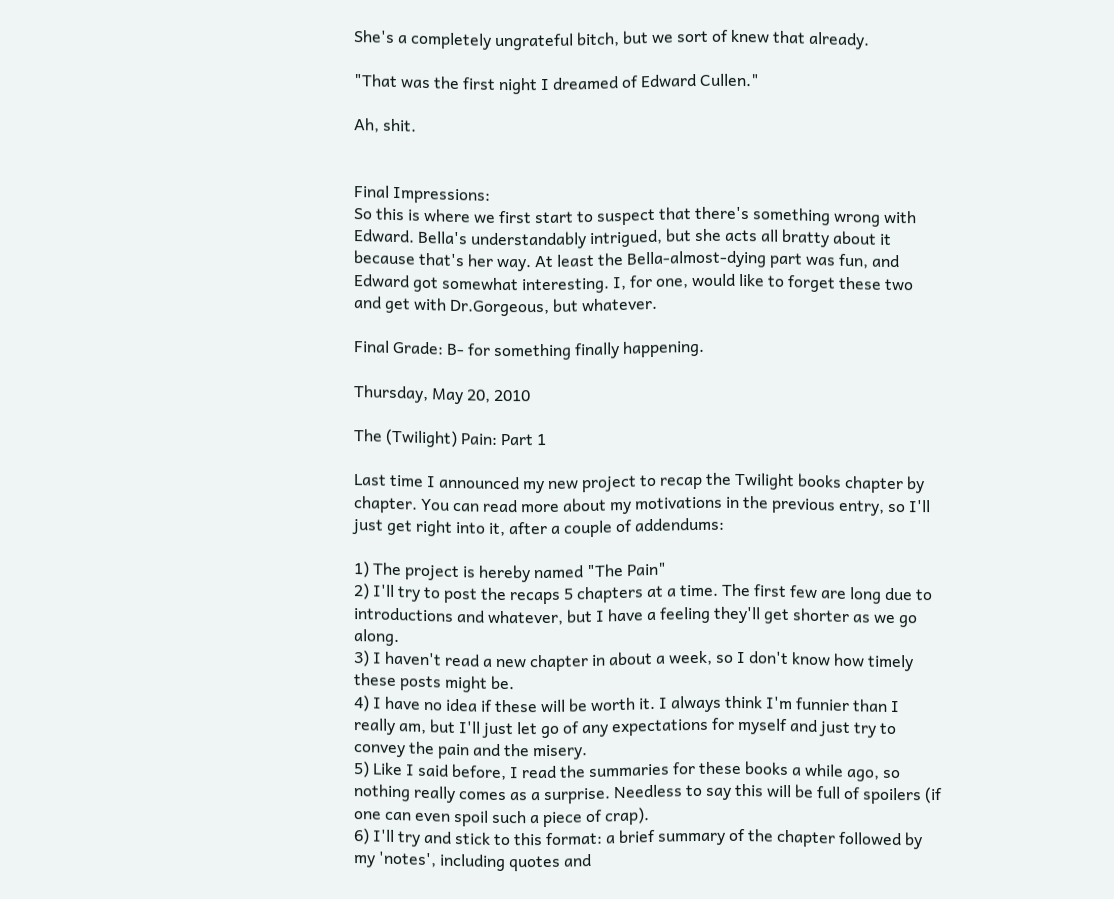She's a completely ungrateful bitch, but we sort of knew that already.

"That was the first night I dreamed of Edward Cullen."

Ah, shit.


Final Impressions:
So this is where we first start to suspect that there's something wrong with Edward. Bella's understandably intrigued, but she acts all bratty about it because that's her way. At least the Bella-almost-dying part was fun, and Edward got somewhat interesting. I, for one, would like to forget these two and get with Dr.Gorgeous, but whatever.

Final Grade: B- for something finally happening.

Thursday, May 20, 2010

The (Twilight) Pain: Part 1

Last time I announced my new project to recap the Twilight books chapter by chapter. You can read more about my motivations in the previous entry, so I'll just get right into it, after a couple of addendums:

1) The project is hereby named "The Pain"
2) I'll try to post the recaps 5 chapters at a time. The first few are long due to introductions and whatever, but I have a feeling they'll get shorter as we go along.
3) I haven't read a new chapter in about a week, so I don't know how timely these posts might be.
4) I have no idea if these will be worth it. I always think I'm funnier than I really am, but I'll just let go of any expectations for myself and just try to convey the pain and the misery.
5) Like I said before, I read the summaries for these books a while ago, so nothing really comes as a surprise. Needless to say this will be full of spoilers (if one can even spoil such a piece of crap).
6) I'll try and stick to this format: a brief summary of the chapter followed by my 'notes', including quotes and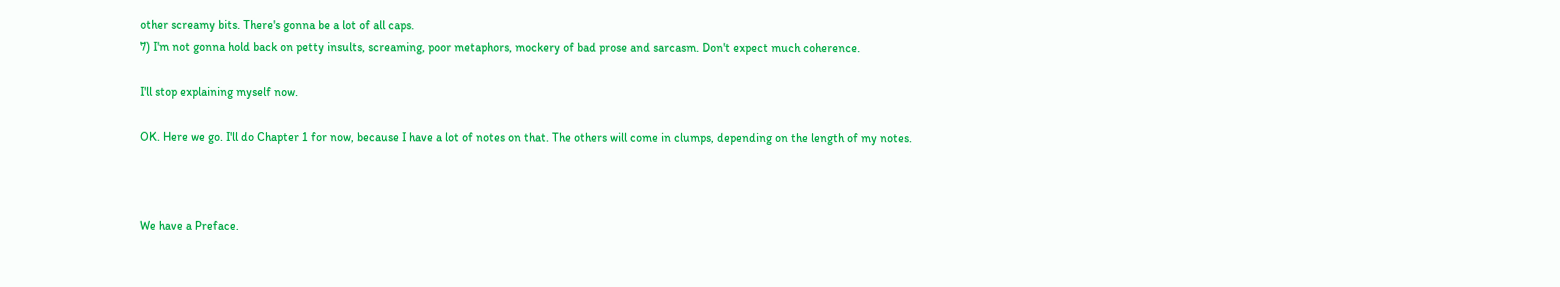other screamy bits. There's gonna be a lot of all caps.
7) I'm not gonna hold back on petty insults, screaming, poor metaphors, mockery of bad prose and sarcasm. Don't expect much coherence.

I'll stop explaining myself now.

OK. Here we go. I'll do Chapter 1 for now, because I have a lot of notes on that. The others will come in clumps, depending on the length of my notes.



We have a Preface.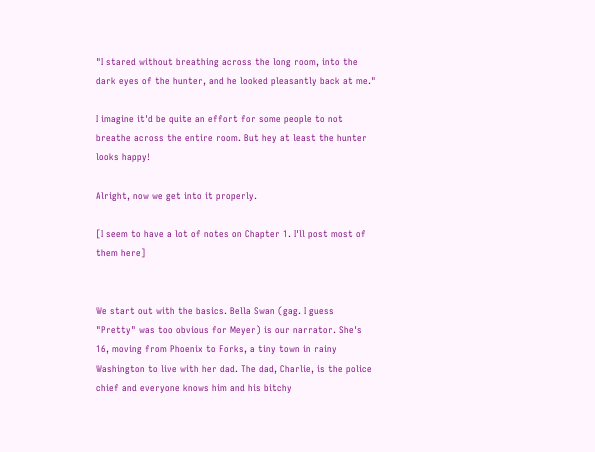"I stared without breathing across the long room, into the dark eyes of the hunter, and he looked pleasantly back at me."

I imagine it'd be quite an effort for some people to not breathe across the entire room. But hey at least the hunter looks happy!

Alright, now we get into it properly.

[I seem to have a lot of notes on Chapter 1. I'll post most of them here]


We start out with the basics. Bella Swan (gag. I guess "Pretty" was too obvious for Meyer) is our narrator. She's 16, moving from Phoenix to Forks, a tiny town in rainy Washington to live with her dad. The dad, Charlie, is the police chief and everyone knows him and his bitchy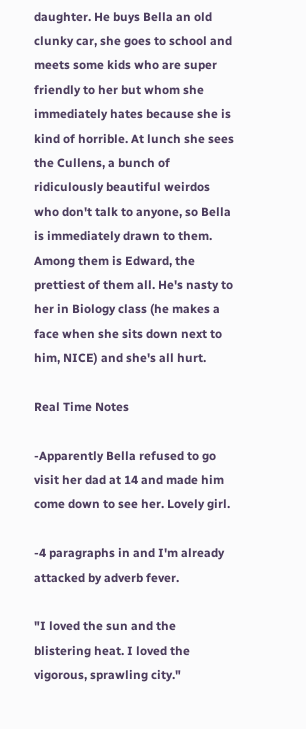daughter. He buys Bella an old clunky car, she goes to school and meets some kids who are super friendly to her but whom she immediately hates because she is kind of horrible. At lunch she sees the Cullens, a bunch of ridiculously beautiful weirdos who don't talk to anyone, so Bella is immediately drawn to them. Among them is Edward, the prettiest of them all. He's nasty to her in Biology class (he makes a face when she sits down next to him, NICE) and she's all hurt.

Real Time Notes

-Apparently Bella refused to go visit her dad at 14 and made him come down to see her. Lovely girl.

-4 paragraphs in and I'm already attacked by adverb fever.

"I loved the sun and the blistering heat. I loved the vigorous, sprawling city."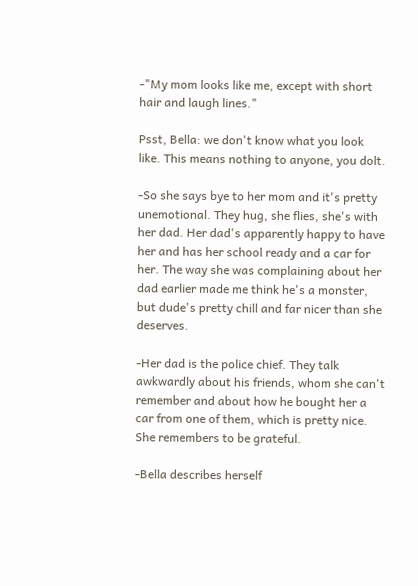-"My mom looks like me, except with short hair and laugh lines."

Psst, Bella: we don't know what you look like. This means nothing to anyone, you dolt.

-So she says bye to her mom and it's pretty unemotional. They hug, she flies, she's with her dad. Her dad's apparently happy to have her and has her school ready and a car for her. The way she was complaining about her dad earlier made me think he's a monster, but dude's pretty chill and far nicer than she deserves.

-Her dad is the police chief. They talk awkwardly about his friends, whom she can't remember and about how he bought her a car from one of them, which is pretty nice. She remembers to be grateful.

-Bella describes herself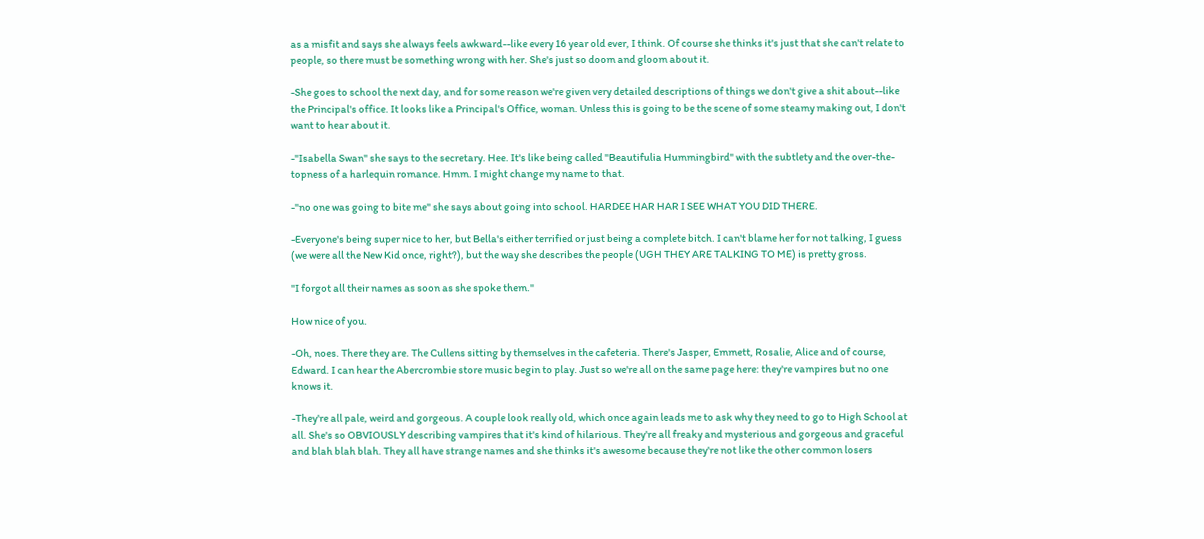as a misfit and says she always feels awkward--like every 16 year old ever, I think. Of course she thinks it's just that she can't relate to people, so there must be something wrong with her. She's just so doom and gloom about it.

-She goes to school the next day, and for some reason we're given very detailed descriptions of things we don't give a shit about--like the Principal's office. It looks like a Principal's Office, woman. Unless this is going to be the scene of some steamy making out, I don't want to hear about it.

-"Isabella Swan" she says to the secretary. Hee. It's like being called "Beautifulia Hummingbird" with the subtlety and the over-the-topness of a harlequin romance. Hmm. I might change my name to that.

-"no one was going to bite me" she says about going into school. HARDEE HAR HAR I SEE WHAT YOU DID THERE.

-Everyone's being super nice to her, but Bella's either terrified or just being a complete bitch. I can't blame her for not talking, I guess (we were all the New Kid once, right?), but the way she describes the people (UGH THEY ARE TALKING TO ME) is pretty gross.

"I forgot all their names as soon as she spoke them."

How nice of you.

-Oh, noes. There they are. The Cullens sitting by themselves in the cafeteria. There's Jasper, Emmett, Rosalie, Alice and of course, Edward. I can hear the Abercrombie store music begin to play. Just so we're all on the same page here: they're vampires but no one knows it.

-They're all pale, weird and gorgeous. A couple look really old, which once again leads me to ask why they need to go to High School at all. She's so OBVIOUSLY describing vampires that it's kind of hilarious. They're all freaky and mysterious and gorgeous and graceful and blah blah blah. They all have strange names and she thinks it's awesome because they're not like the other common losers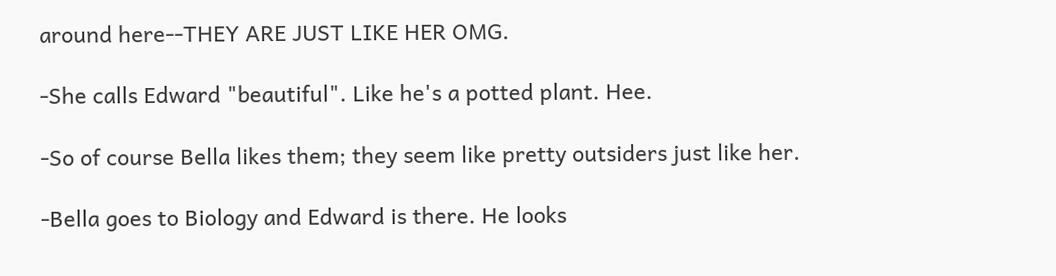around here--THEY ARE JUST LIKE HER OMG.

-She calls Edward "beautiful". Like he's a potted plant. Hee.

-So of course Bella likes them; they seem like pretty outsiders just like her.

-Bella goes to Biology and Edward is there. He looks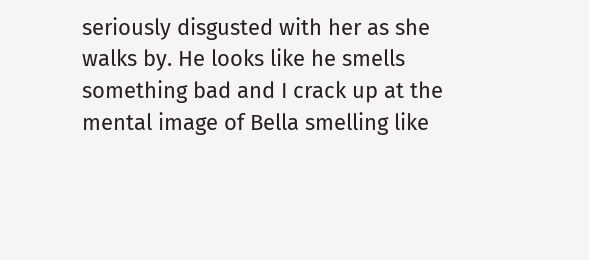seriously disgusted with her as she walks by. He looks like he smells something bad and I crack up at the mental image of Bella smelling like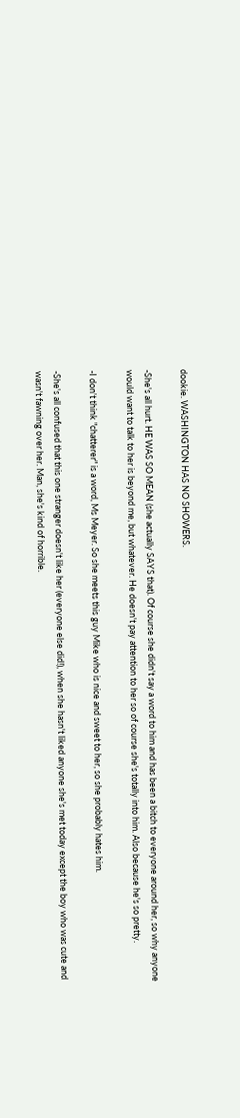dookie. WASHINGTON HAS NO SHOWERS.

-She's all hurt. HE WAS SO MEAN (she actually SAYS that). Of course she didn't say a word to him and has been a bitch to everyone around her, so why anyone would want to talk to her is beyond me, but whatever. He doesn't pay attention to her so of course she's totally into him. Also because he's so pretty.

-I don't think "chatterer" is a word, Ms Meyer. So she meets this guy Mike who is nice and sweet to her, so she probably hates him.

-She's all confused that this one stranger doesn't like her (everyone else did!), when she hasn't liked anyone she's met today except the boy who was cute and wasn't fawning over her. Man, she's kind of horrible.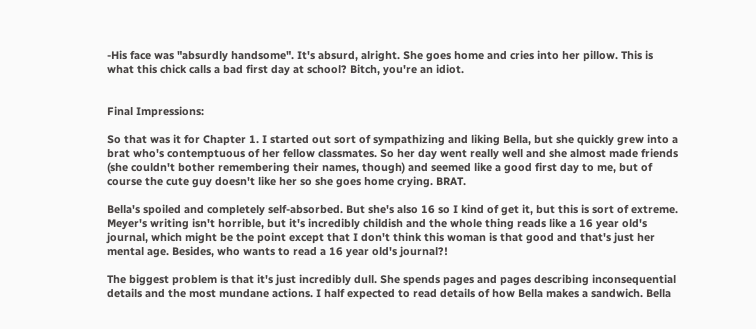-His face was "absurdly handsome". It's absurd, alright. She goes home and cries into her pillow. This is what this chick calls a bad first day at school? Bitch, you're an idiot.


Final Impressions:

So that was it for Chapter 1. I started out sort of sympathizing and liking Bella, but she quickly grew into a brat who's contemptuous of her fellow classmates. So her day went really well and she almost made friends (she couldn't bother remembering their names, though) and seemed like a good first day to me, but of course the cute guy doesn't like her so she goes home crying. BRAT.

Bella's spoiled and completely self-absorbed. But she's also 16 so I kind of get it, but this is sort of extreme. Meyer's writing isn't horrible, but it's incredibly childish and the whole thing reads like a 16 year old's journal, which might be the point except that I don't think this woman is that good and that's just her mental age. Besides, who wants to read a 16 year old's journal?!

The biggest problem is that it's just incredibly dull. She spends pages and pages describing inconsequential details and the most mundane actions. I half expected to read details of how Bella makes a sandwich. Bella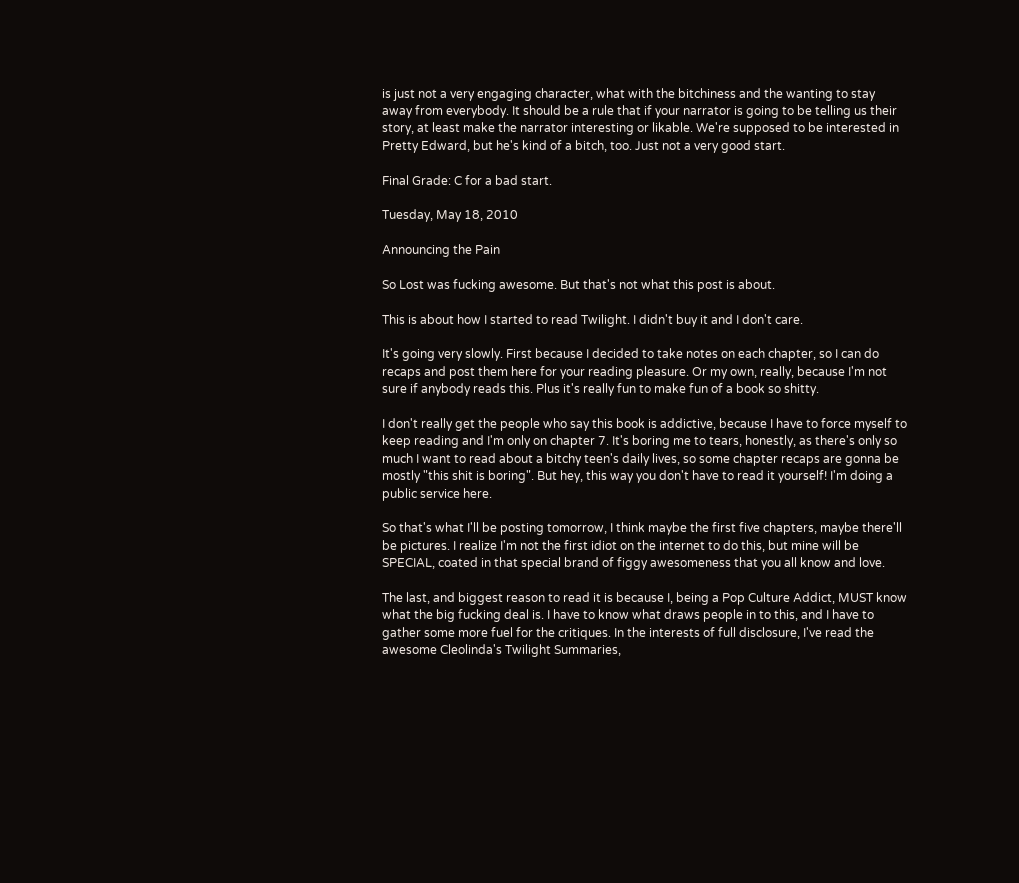is just not a very engaging character, what with the bitchiness and the wanting to stay away from everybody. It should be a rule that if your narrator is going to be telling us their story, at least make the narrator interesting or likable. We're supposed to be interested in Pretty Edward, but he's kind of a bitch, too. Just not a very good start.

Final Grade: C for a bad start.

Tuesday, May 18, 2010

Announcing the Pain

So Lost was fucking awesome. But that's not what this post is about.

This is about how I started to read Twilight. I didn't buy it and I don't care.

It's going very slowly. First because I decided to take notes on each chapter, so I can do recaps and post them here for your reading pleasure. Or my own, really, because I'm not sure if anybody reads this. Plus it's really fun to make fun of a book so shitty.

I don't really get the people who say this book is addictive, because I have to force myself to keep reading and I'm only on chapter 7. It's boring me to tears, honestly, as there's only so much I want to read about a bitchy teen's daily lives, so some chapter recaps are gonna be mostly "this shit is boring". But hey, this way you don't have to read it yourself! I'm doing a public service here.

So that's what I'll be posting tomorrow, I think maybe the first five chapters, maybe there'll be pictures. I realize I'm not the first idiot on the internet to do this, but mine will be SPECIAL, coated in that special brand of figgy awesomeness that you all know and love.

The last, and biggest reason to read it is because I, being a Pop Culture Addict, MUST know what the big fucking deal is. I have to know what draws people in to this, and I have to gather some more fuel for the critiques. In the interests of full disclosure, I've read the awesome Cleolinda's Twilight Summaries,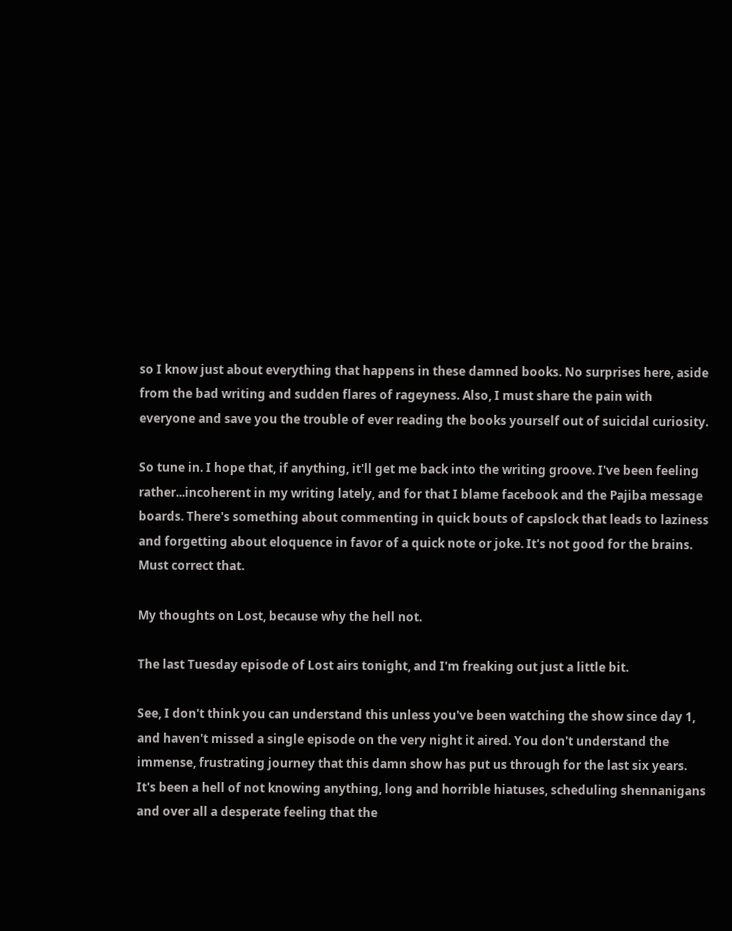so I know just about everything that happens in these damned books. No surprises here, aside from the bad writing and sudden flares of rageyness. Also, I must share the pain with everyone and save you the trouble of ever reading the books yourself out of suicidal curiosity.

So tune in. I hope that, if anything, it'll get me back into the writing groove. I've been feeling rather...incoherent in my writing lately, and for that I blame facebook and the Pajiba message boards. There's something about commenting in quick bouts of capslock that leads to laziness and forgetting about eloquence in favor of a quick note or joke. It's not good for the brains. Must correct that.

My thoughts on Lost, because why the hell not.

The last Tuesday episode of Lost airs tonight, and I'm freaking out just a little bit.

See, I don't think you can understand this unless you've been watching the show since day 1, and haven't missed a single episode on the very night it aired. You don't understand the immense, frustrating journey that this damn show has put us through for the last six years. It's been a hell of not knowing anything, long and horrible hiatuses, scheduling shennanigans and over all a desperate feeling that the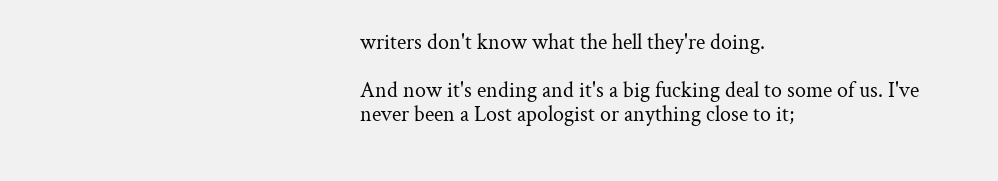writers don't know what the hell they're doing.

And now it's ending and it's a big fucking deal to some of us. I've never been a Lost apologist or anything close to it;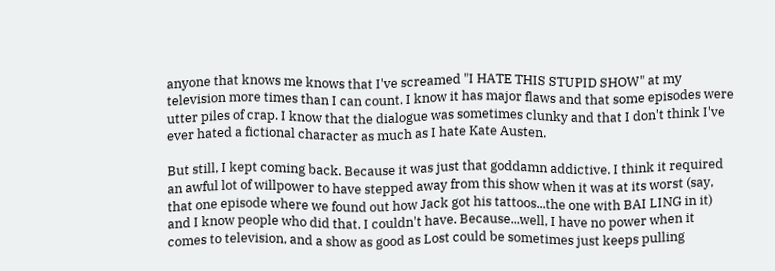anyone that knows me knows that I've screamed "I HATE THIS STUPID SHOW" at my television more times than I can count. I know it has major flaws and that some episodes were utter piles of crap. I know that the dialogue was sometimes clunky and that I don't think I've ever hated a fictional character as much as I hate Kate Austen.

But still, I kept coming back. Because it was just that goddamn addictive. I think it required an awful lot of willpower to have stepped away from this show when it was at its worst (say, that one episode where we found out how Jack got his tattoos...the one with BAI LING in it) and I know people who did that. I couldn't have. Because...well, I have no power when it comes to television, and a show as good as Lost could be sometimes just keeps pulling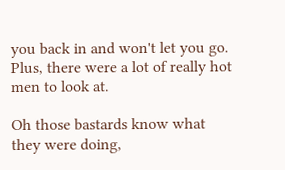you back in and won't let you go. Plus, there were a lot of really hot men to look at.

Oh those bastards know what they were doing,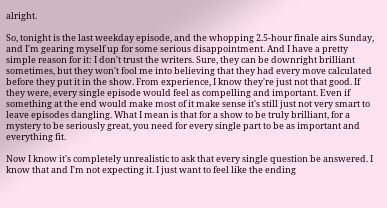alright.

So, tonight is the last weekday episode, and the whopping 2.5-hour finale airs Sunday, and I'm gearing myself up for some serious disappointment. And I have a pretty simple reason for it: I don't trust the writers. Sure, they can be downright brilliant sometimes, but they won't fool me into believing that they had every move calculated before they put it in the show. From experience, I know they're just not that good. If they were, every single episode would feel as compelling and important. Even if something at the end would make most of it make sense it's still just not very smart to leave episodes dangling. What I mean is that for a show to be truly brilliant, for a mystery to be seriously great, you need for every single part to be as important and everything fit.

Now I know it's completely unrealistic to ask that every single question be answered. I know that and I'm not expecting it. I just want to feel like the ending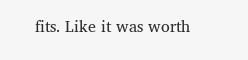fits. Like it was worth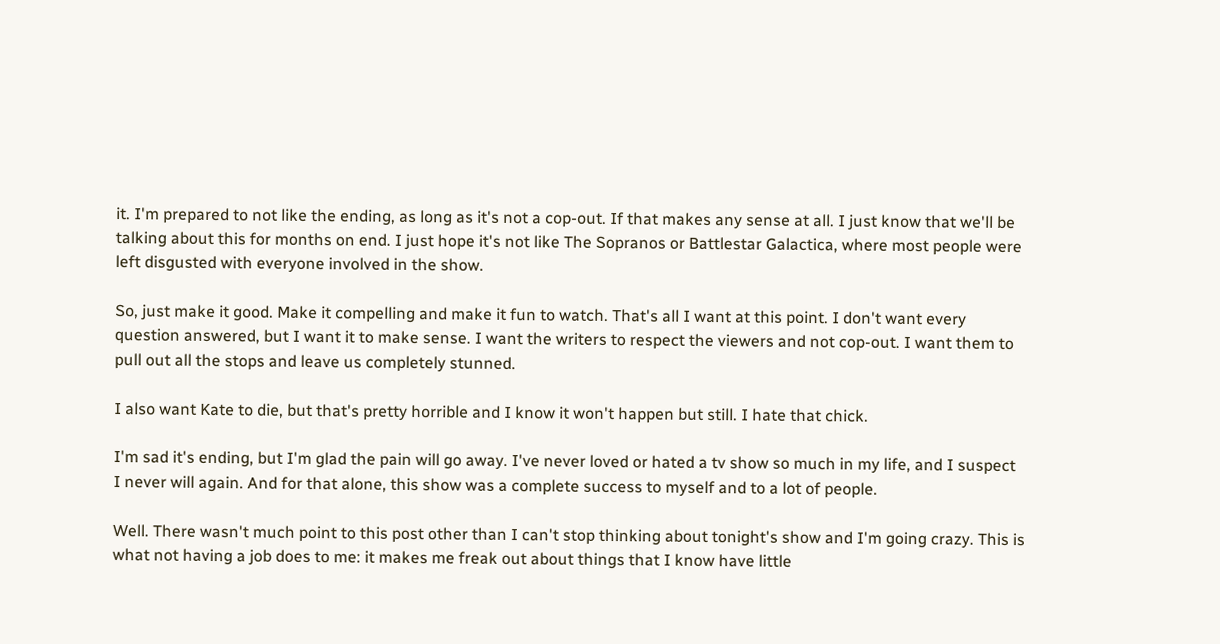it. I'm prepared to not like the ending, as long as it's not a cop-out. If that makes any sense at all. I just know that we'll be talking about this for months on end. I just hope it's not like The Sopranos or Battlestar Galactica, where most people were left disgusted with everyone involved in the show.

So, just make it good. Make it compelling and make it fun to watch. That's all I want at this point. I don't want every question answered, but I want it to make sense. I want the writers to respect the viewers and not cop-out. I want them to pull out all the stops and leave us completely stunned.

I also want Kate to die, but that's pretty horrible and I know it won't happen but still. I hate that chick.

I'm sad it's ending, but I'm glad the pain will go away. I've never loved or hated a tv show so much in my life, and I suspect I never will again. And for that alone, this show was a complete success to myself and to a lot of people.

Well. There wasn't much point to this post other than I can't stop thinking about tonight's show and I'm going crazy. This is what not having a job does to me: it makes me freak out about things that I know have little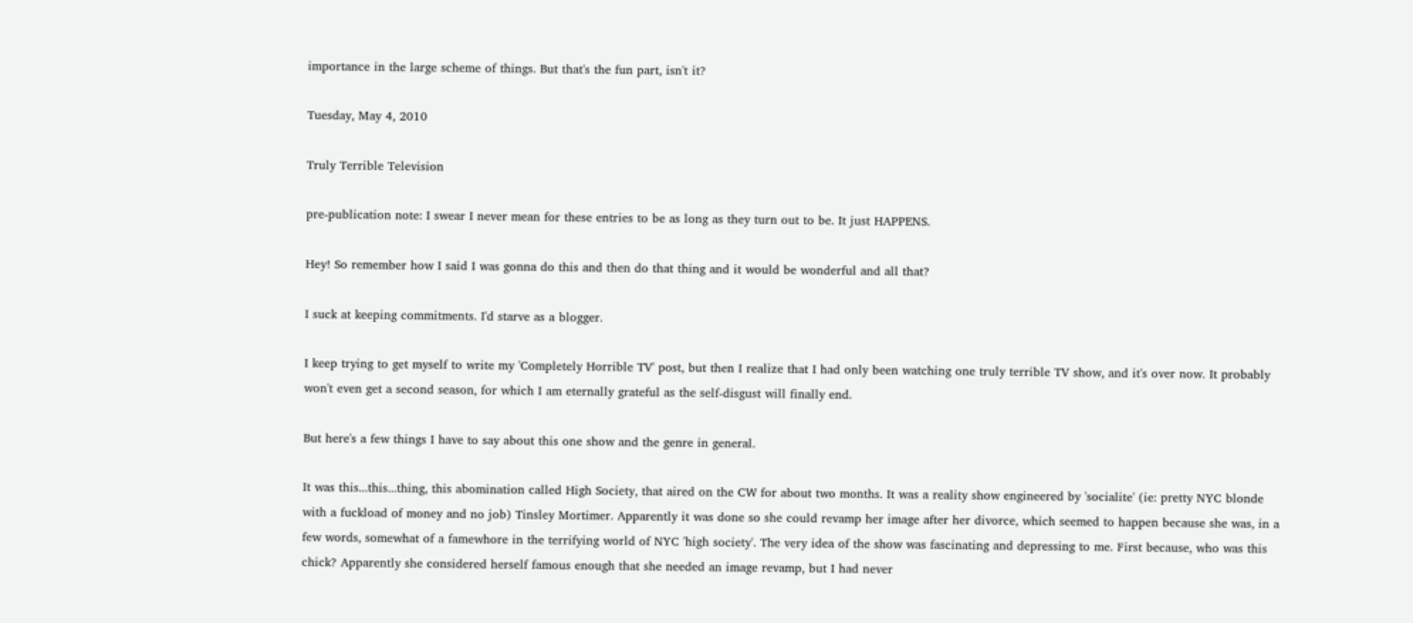importance in the large scheme of things. But that's the fun part, isn't it?

Tuesday, May 4, 2010

Truly Terrible Television

pre-publication note: I swear I never mean for these entries to be as long as they turn out to be. It just HAPPENS.

Hey! So remember how I said I was gonna do this and then do that thing and it would be wonderful and all that?

I suck at keeping commitments. I'd starve as a blogger.

I keep trying to get myself to write my 'Completely Horrible TV' post, but then I realize that I had only been watching one truly terrible TV show, and it's over now. It probably won't even get a second season, for which I am eternally grateful as the self-disgust will finally end.

But here's a few things I have to say about this one show and the genre in general.

It was this...this...thing, this abomination called High Society, that aired on the CW for about two months. It was a reality show engineered by 'socialite' (ie: pretty NYC blonde with a fuckload of money and no job) Tinsley Mortimer. Apparently it was done so she could revamp her image after her divorce, which seemed to happen because she was, in a few words, somewhat of a famewhore in the terrifying world of NYC 'high society'. The very idea of the show was fascinating and depressing to me. First because, who was this chick? Apparently she considered herself famous enough that she needed an image revamp, but I had never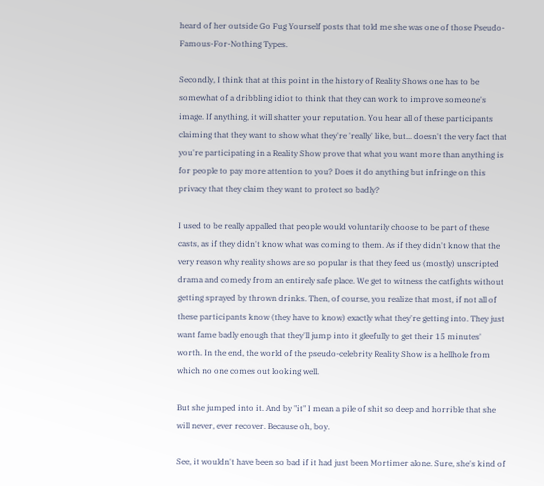heard of her outside Go Fug Yourself posts that told me she was one of those Pseudo-Famous-For-Nothing Types.

Secondly, I think that at this point in the history of Reality Shows one has to be somewhat of a dribbling idiot to think that they can work to improve someone's image. If anything, it will shatter your reputation. You hear all of these participants claiming that they want to show what they're 'really' like, but... doesn't the very fact that you're participating in a Reality Show prove that what you want more than anything is for people to pay more attention to you? Does it do anything but infringe on this privacy that they claim they want to protect so badly?

I used to be really appalled that people would voluntarily choose to be part of these casts, as if they didn't know what was coming to them. As if they didn't know that the very reason why reality shows are so popular is that they feed us (mostly) unscripted drama and comedy from an entirely safe place. We get to witness the catfights without getting sprayed by thrown drinks. Then, of course, you realize that most, if not all of these participants know (they have to know) exactly what they're getting into. They just want fame badly enough that they'll jump into it gleefully to get their 15 minutes' worth. In the end, the world of the pseudo-celebrity Reality Show is a hellhole from which no one comes out looking well.

But she jumped into it. And by "it" I mean a pile of shit so deep and horrible that she will never, ever recover. Because oh, boy.

See, it wouldn't have been so bad if it had just been Mortimer alone. Sure, she's kind of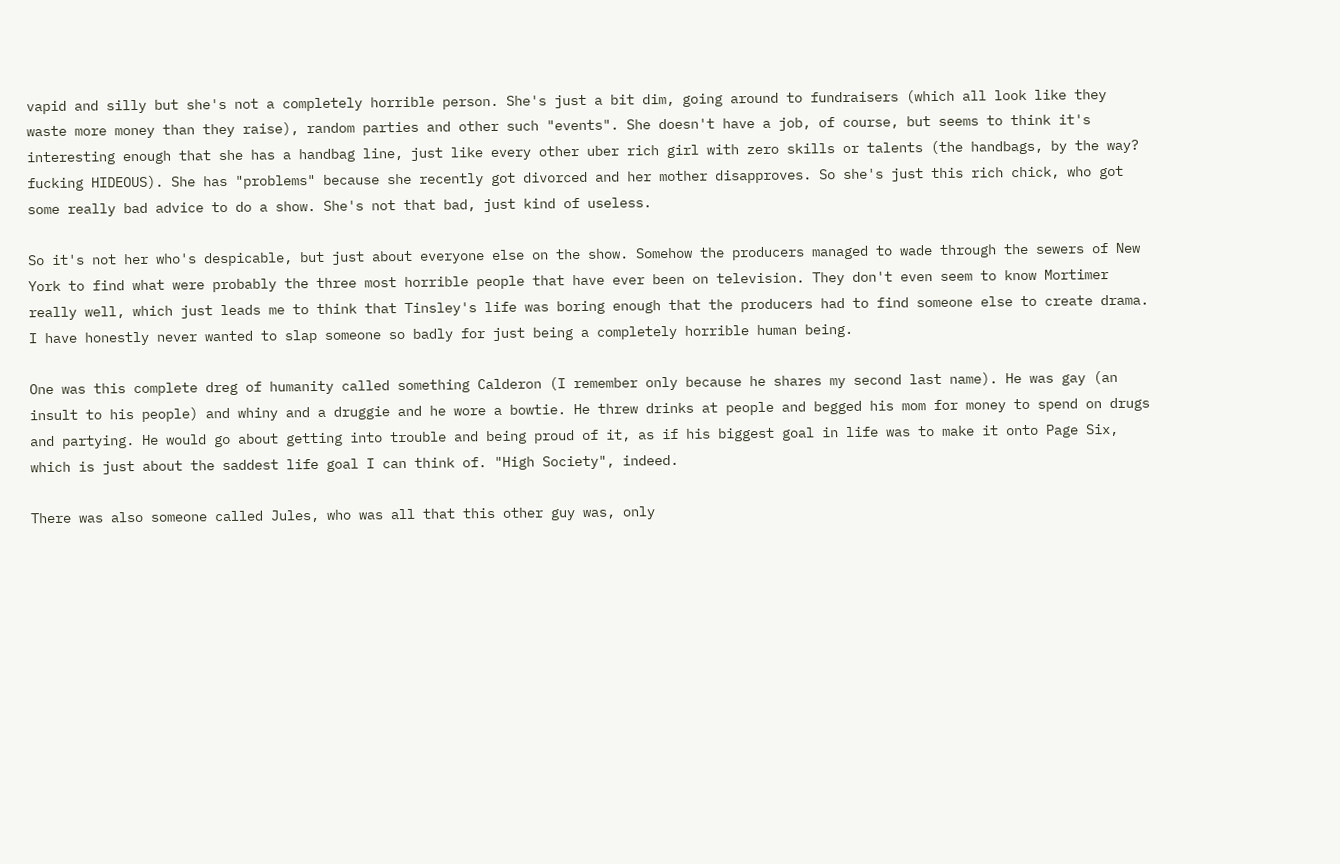vapid and silly but she's not a completely horrible person. She's just a bit dim, going around to fundraisers (which all look like they waste more money than they raise), random parties and other such "events". She doesn't have a job, of course, but seems to think it's interesting enough that she has a handbag line, just like every other uber rich girl with zero skills or talents (the handbags, by the way? fucking HIDEOUS). She has "problems" because she recently got divorced and her mother disapproves. So she's just this rich chick, who got some really bad advice to do a show. She's not that bad, just kind of useless.

So it's not her who's despicable, but just about everyone else on the show. Somehow the producers managed to wade through the sewers of New York to find what were probably the three most horrible people that have ever been on television. They don't even seem to know Mortimer really well, which just leads me to think that Tinsley's life was boring enough that the producers had to find someone else to create drama. I have honestly never wanted to slap someone so badly for just being a completely horrible human being.

One was this complete dreg of humanity called something Calderon (I remember only because he shares my second last name). He was gay (an insult to his people) and whiny and a druggie and he wore a bowtie. He threw drinks at people and begged his mom for money to spend on drugs and partying. He would go about getting into trouble and being proud of it, as if his biggest goal in life was to make it onto Page Six, which is just about the saddest life goal I can think of. "High Society", indeed.

There was also someone called Jules, who was all that this other guy was, only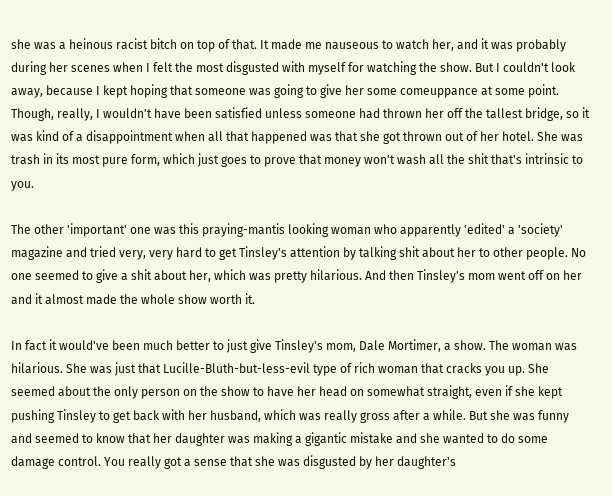she was a heinous racist bitch on top of that. It made me nauseous to watch her, and it was probably during her scenes when I felt the most disgusted with myself for watching the show. But I couldn't look away, because I kept hoping that someone was going to give her some comeuppance at some point. Though, really, I wouldn't have been satisfied unless someone had thrown her off the tallest bridge, so it was kind of a disappointment when all that happened was that she got thrown out of her hotel. She was trash in its most pure form, which just goes to prove that money won't wash all the shit that's intrinsic to you.

The other 'important' one was this praying-mantis looking woman who apparently 'edited' a 'society' magazine and tried very, very hard to get Tinsley's attention by talking shit about her to other people. No one seemed to give a shit about her, which was pretty hilarious. And then Tinsley's mom went off on her and it almost made the whole show worth it.

In fact it would've been much better to just give Tinsley's mom, Dale Mortimer, a show. The woman was hilarious. She was just that Lucille-Bluth-but-less-evil type of rich woman that cracks you up. She seemed about the only person on the show to have her head on somewhat straight, even if she kept pushing Tinsley to get back with her husband, which was really gross after a while. But she was funny and seemed to know that her daughter was making a gigantic mistake and she wanted to do some damage control. You really got a sense that she was disgusted by her daughter's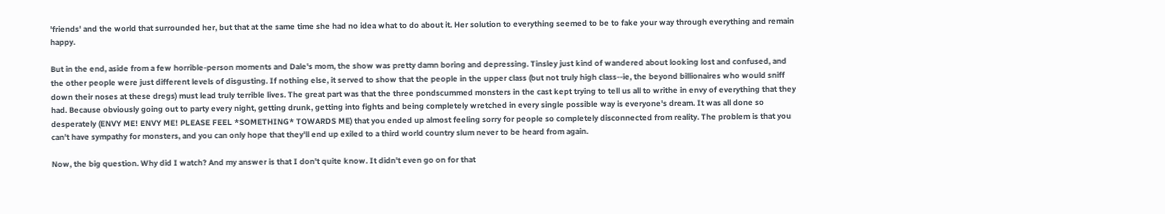'friends' and the world that surrounded her, but that at the same time she had no idea what to do about it. Her solution to everything seemed to be to fake your way through everything and remain happy.

But in the end, aside from a few horrible-person moments and Dale's mom, the show was pretty damn boring and depressing. Tinsley just kind of wandered about looking lost and confused, and the other people were just different levels of disgusting. If nothing else, it served to show that the people in the upper class (but not truly high class--ie, the beyond billionaires who would sniff down their noses at these dregs) must lead truly terrible lives. The great part was that the three pondscummed monsters in the cast kept trying to tell us all to writhe in envy of everything that they had. Because obviously going out to party every night, getting drunk, getting into fights and being completely wretched in every single possible way is everyone's dream. It was all done so desperately (ENVY ME! ENVY ME! PLEASE FEEL *SOMETHING* TOWARDS ME) that you ended up almost feeling sorry for people so completely disconnected from reality. The problem is that you can't have sympathy for monsters, and you can only hope that they'll end up exiled to a third world country slum never to be heard from again.

Now, the big question. Why did I watch? And my answer is that I don't quite know. It didn't even go on for that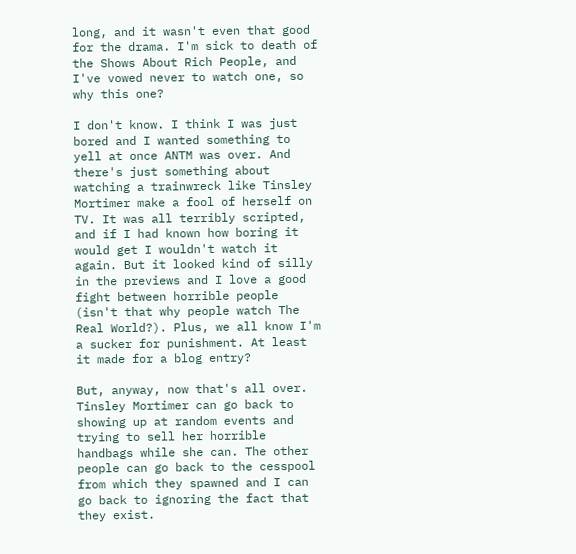long, and it wasn't even that good for the drama. I'm sick to death of the Shows About Rich People, and I've vowed never to watch one, so why this one?

I don't know. I think I was just bored and I wanted something to yell at once ANTM was over. And there's just something about watching a trainwreck like Tinsley Mortimer make a fool of herself on TV. It was all terribly scripted, and if I had known how boring it would get I wouldn't watch it again. But it looked kind of silly in the previews and I love a good fight between horrible people (isn't that why people watch The Real World?). Plus, we all know I'm a sucker for punishment. At least it made for a blog entry?

But, anyway, now that's all over. Tinsley Mortimer can go back to showing up at random events and trying to sell her horrible handbags while she can. The other people can go back to the cesspool from which they spawned and I can go back to ignoring the fact that they exist.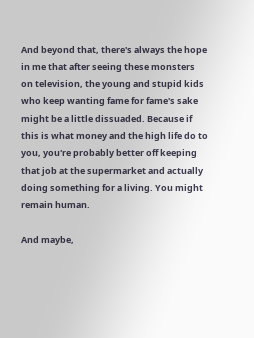And beyond that, there's always the hope in me that after seeing these monsters on television, the young and stupid kids who keep wanting fame for fame's sake might be a little dissuaded. Because if this is what money and the high life do to you, you're probably better off keeping that job at the supermarket and actually doing something for a living. You might remain human.

And maybe,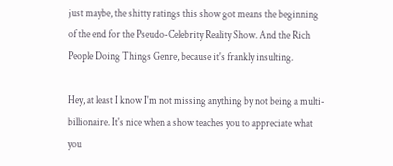just maybe, the shitty ratings this show got means the beginning of the end for the Pseudo-Celebrity Reality Show. And the Rich People Doing Things Genre, because it's frankly insulting.

Hey, at least I know I'm not missing anything by not being a multi-billionaire. It's nice when a show teaches you to appreciate what you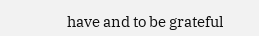have and to be grateful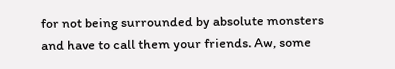for not being surrounded by absolute monsters and have to call them your friends. Aw, some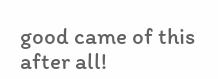good came of this after all!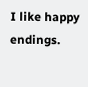I like happy endings.